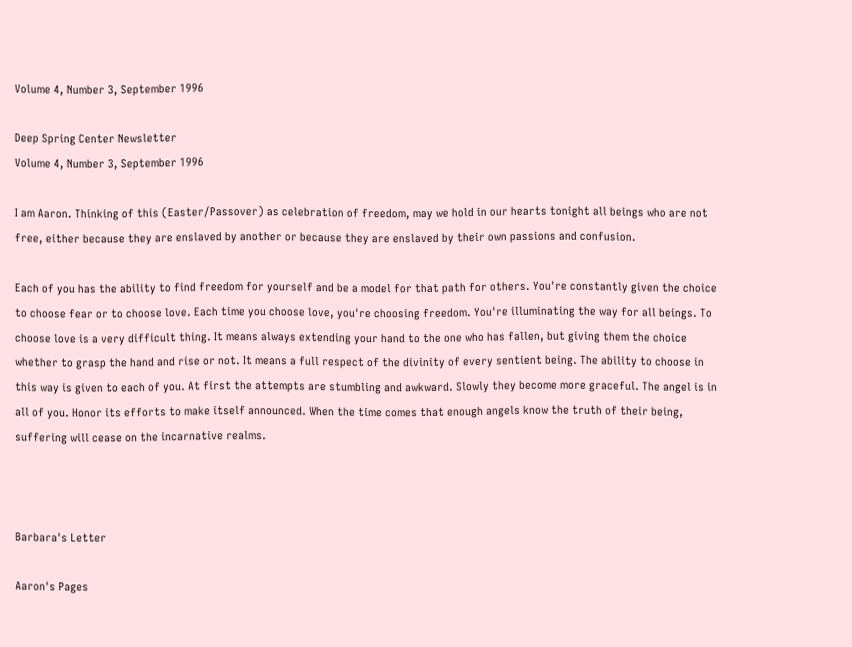Volume 4, Number 3, September 1996

Deep Spring Center Newsletter
Volume 4, Number 3, September 1996

I am Aaron. Thinking of this (Easter/Passover) as celebration of freedom, may we hold in our hearts tonight all beings who are not free, either because they are enslaved by another or because they are enslaved by their own passions and confusion.

Each of you has the ability to find freedom for yourself and be a model for that path for others. You're constantly given the choice to choose fear or to choose love. Each time you choose love, you're choosing freedom. You're illuminating the way for all beings. To choose love is a very difficult thing. It means always extending your hand to the one who has fallen, but giving them the choice whether to grasp the hand and rise or not. It means a full respect of the divinity of every sentient being. The ability to choose in this way is given to each of you. At first the attempts are stumbling and awkward. Slowly they become more graceful. The angel is in all of you. Honor its efforts to make itself announced. When the time comes that enough angels know the truth of their being, suffering will cease on the incarnative realms.



Barbara's Letter

Aaron's Pages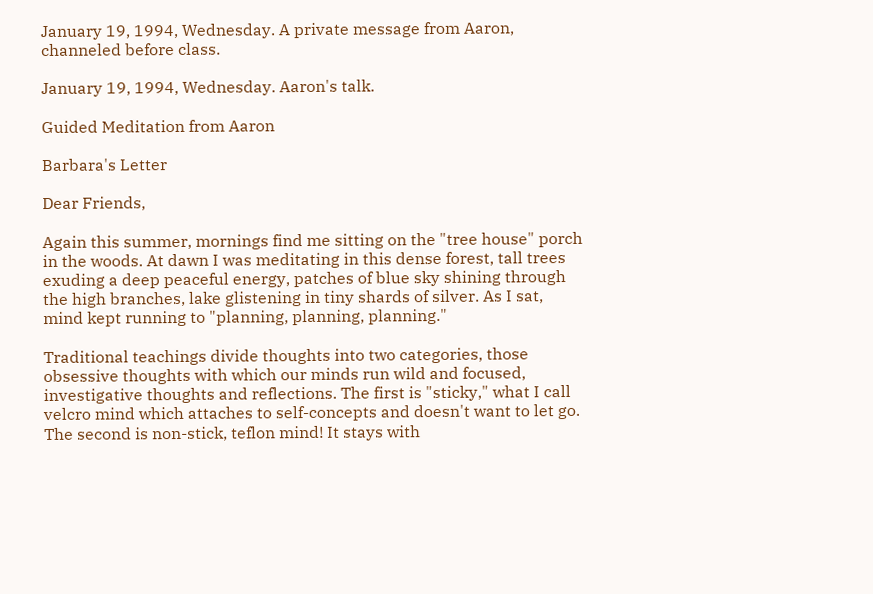January 19, 1994, Wednesday. A private message from Aaron, channeled before class.

January 19, 1994, Wednesday. Aaron's talk.

Guided Meditation from Aaron

Barbara's Letter

Dear Friends,

Again this summer, mornings find me sitting on the "tree house" porch in the woods. At dawn I was meditating in this dense forest, tall trees exuding a deep peaceful energy, patches of blue sky shining through the high branches, lake glistening in tiny shards of silver. As I sat, mind kept running to "planning, planning, planning."

Traditional teachings divide thoughts into two categories, those obsessive thoughts with which our minds run wild and focused, investigative thoughts and reflections. The first is "sticky," what I call velcro mind which attaches to self-concepts and doesn't want to let go. The second is non-stick, teflon mind! It stays with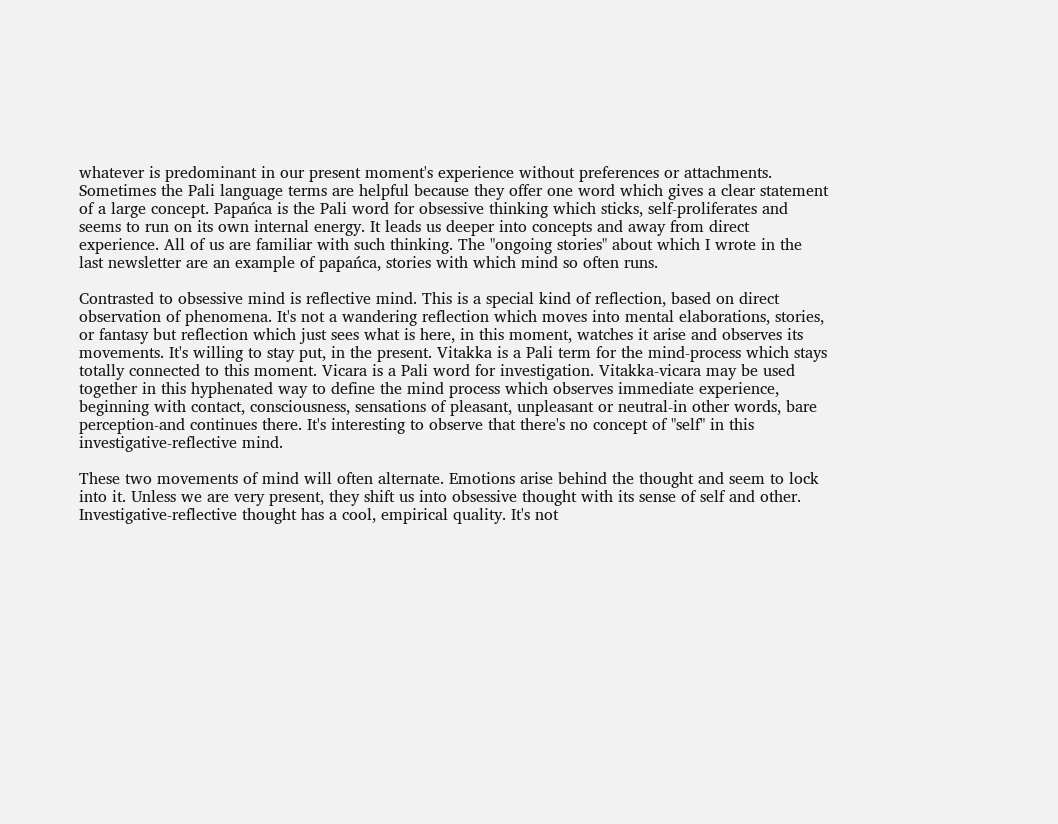whatever is predominant in our present moment's experience without preferences or attachments. Sometimes the Pali language terms are helpful because they offer one word which gives a clear statement of a large concept. Papańca is the Pali word for obsessive thinking which sticks, self-proliferates and seems to run on its own internal energy. It leads us deeper into concepts and away from direct experience. All of us are familiar with such thinking. The "ongoing stories" about which I wrote in the last newsletter are an example of papańca, stories with which mind so often runs.

Contrasted to obsessive mind is reflective mind. This is a special kind of reflection, based on direct observation of phenomena. It's not a wandering reflection which moves into mental elaborations, stories, or fantasy but reflection which just sees what is here, in this moment, watches it arise and observes its movements. It's willing to stay put, in the present. Vitakka is a Pali term for the mind-process which stays totally connected to this moment. Vicara is a Pali word for investigation. Vitakka-vicara may be used together in this hyphenated way to define the mind process which observes immediate experience, beginning with contact, consciousness, sensations of pleasant, unpleasant or neutral-in other words, bare perception-and continues there. It's interesting to observe that there's no concept of "self" in this investigative-reflective mind.

These two movements of mind will often alternate. Emotions arise behind the thought and seem to lock into it. Unless we are very present, they shift us into obsessive thought with its sense of self and other. Investigative-reflective thought has a cool, empirical quality. It's not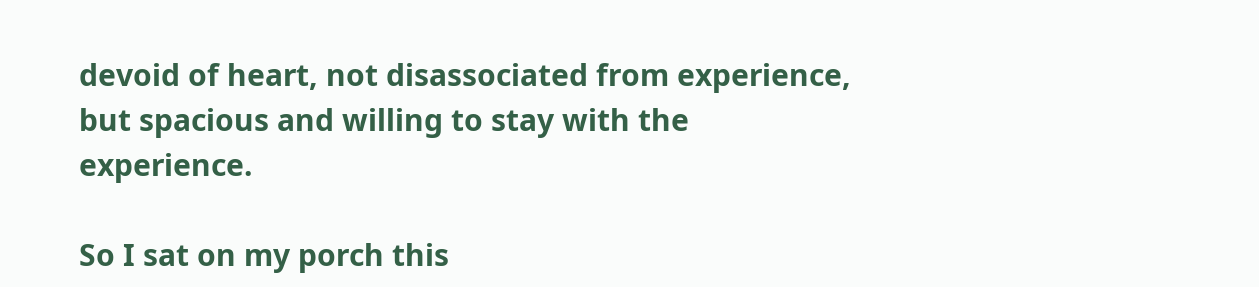devoid of heart, not disassociated from experience, but spacious and willing to stay with the experience.

So I sat on my porch this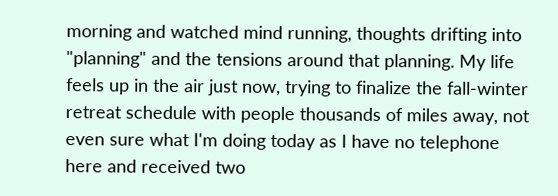morning and watched mind running, thoughts drifting into "planning" and the tensions around that planning. My life feels up in the air just now, trying to finalize the fall-winter retreat schedule with people thousands of miles away, not even sure what I'm doing today as I have no telephone here and received two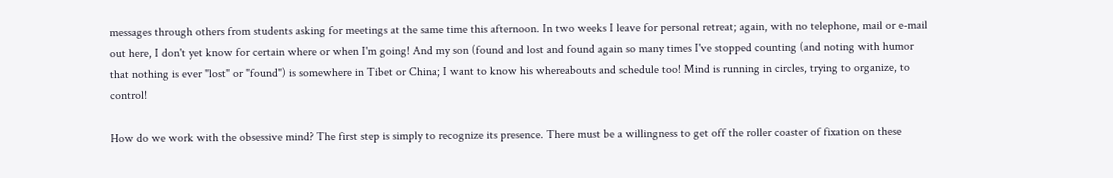messages through others from students asking for meetings at the same time this afternoon. In two weeks I leave for personal retreat; again, with no telephone, mail or e-mail out here, I don't yet know for certain where or when I'm going! And my son (found and lost and found again so many times I've stopped counting (and noting with humor that nothing is ever "lost" or "found") is somewhere in Tibet or China; I want to know his whereabouts and schedule too! Mind is running in circles, trying to organize, to control!

How do we work with the obsessive mind? The first step is simply to recognize its presence. There must be a willingness to get off the roller coaster of fixation on these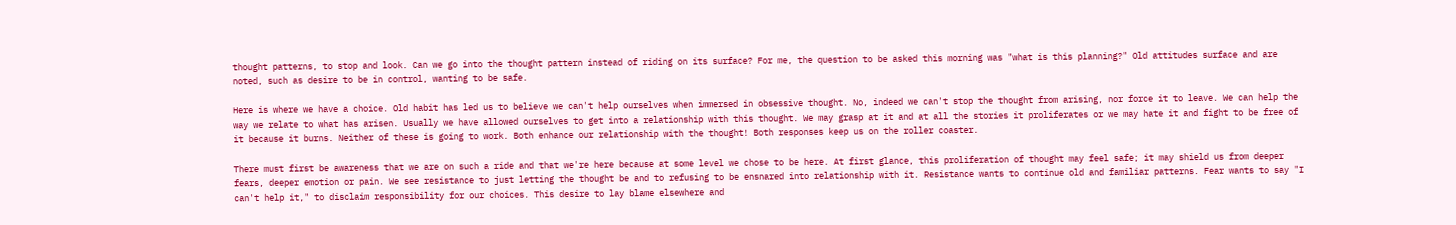thought patterns, to stop and look. Can we go into the thought pattern instead of riding on its surface? For me, the question to be asked this morning was "what is this planning?" Old attitudes surface and are noted, such as desire to be in control, wanting to be safe.

Here is where we have a choice. Old habit has led us to believe we can't help ourselves when immersed in obsessive thought. No, indeed we can't stop the thought from arising, nor force it to leave. We can help the way we relate to what has arisen. Usually we have allowed ourselves to get into a relationship with this thought. We may grasp at it and at all the stories it proliferates or we may hate it and fight to be free of it because it burns. Neither of these is going to work. Both enhance our relationship with the thought! Both responses keep us on the roller coaster.

There must first be awareness that we are on such a ride and that we're here because at some level we chose to be here. At first glance, this proliferation of thought may feel safe; it may shield us from deeper fears, deeper emotion or pain. We see resistance to just letting the thought be and to refusing to be ensnared into relationship with it. Resistance wants to continue old and familiar patterns. Fear wants to say "I can't help it," to disclaim responsibility for our choices. This desire to lay blame elsewhere and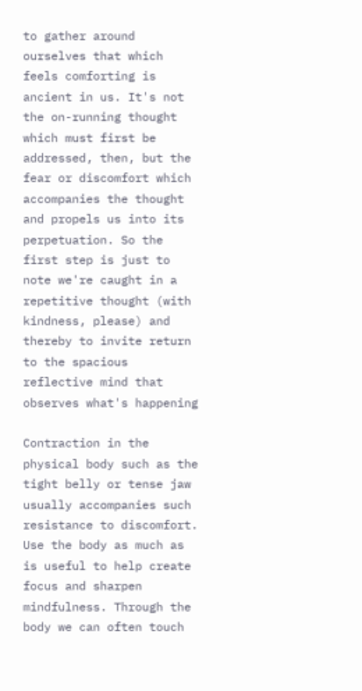to gather around ourselves that which feels comforting is ancient in us. It's not the on-running thought which must first be addressed, then, but the fear or discomfort which accompanies the thought and propels us into its perpetuation. So the first step is just to note we're caught in a repetitive thought (with kindness, please) and thereby to invite return to the spacious reflective mind that observes what's happening

Contraction in the physical body such as the tight belly or tense jaw usually accompanies such resistance to discomfort. Use the body as much as is useful to help create focus and sharpen mindfulness. Through the body we can often touch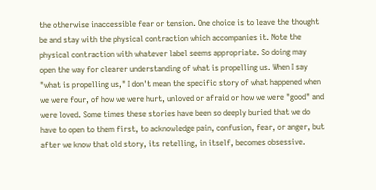the otherwise inaccessible fear or tension. One choice is to leave the thought be and stay with the physical contraction which accompanies it. Note the physical contraction with whatever label seems appropriate. So doing may open the way for clearer understanding of what is propelling us. When I say "what is propelling us," I don't mean the specific story of what happened when we were four, of how we were hurt, unloved or afraid or how we were "good" and were loved. Some times these stories have been so deeply buried that we do have to open to them first, to acknowledge pain, confusion, fear, or anger, but after we know that old story, its retelling, in itself, becomes obsessive.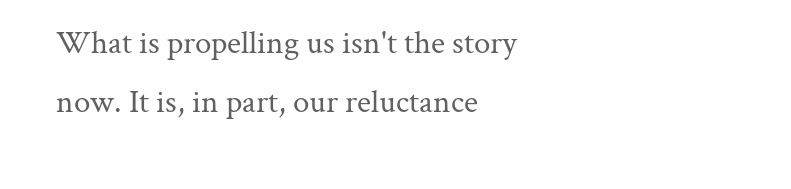What is propelling us isn't the story now. It is, in part, our reluctance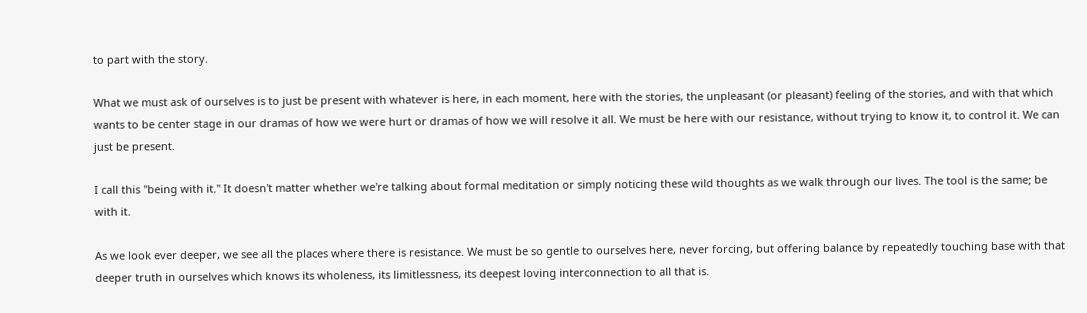to part with the story.

What we must ask of ourselves is to just be present with whatever is here, in each moment, here with the stories, the unpleasant (or pleasant) feeling of the stories, and with that which wants to be center stage in our dramas of how we were hurt or dramas of how we will resolve it all. We must be here with our resistance, without trying to know it, to control it. We can just be present.

I call this "being with it." It doesn't matter whether we're talking about formal meditation or simply noticing these wild thoughts as we walk through our lives. The tool is the same; be with it.

As we look ever deeper, we see all the places where there is resistance. We must be so gentle to ourselves here, never forcing, but offering balance by repeatedly touching base with that deeper truth in ourselves which knows its wholeness, its limitlessness, its deepest loving interconnection to all that is.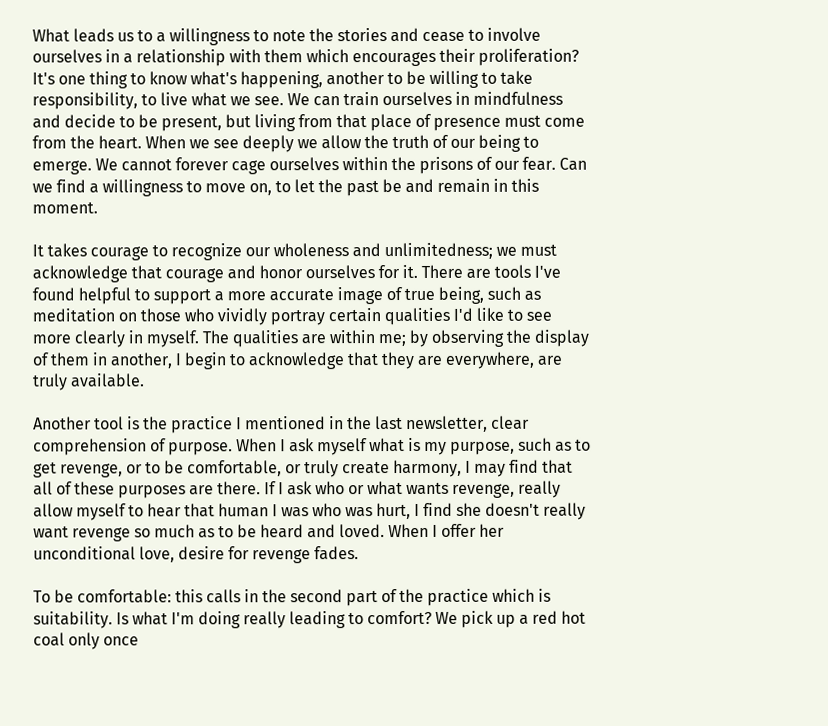What leads us to a willingness to note the stories and cease to involve ourselves in a relationship with them which encourages their proliferation? It's one thing to know what's happening, another to be willing to take responsibility, to live what we see. We can train ourselves in mindfulness and decide to be present, but living from that place of presence must come from the heart. When we see deeply we allow the truth of our being to emerge. We cannot forever cage ourselves within the prisons of our fear. Can we find a willingness to move on, to let the past be and remain in this moment.

It takes courage to recognize our wholeness and unlimitedness; we must acknowledge that courage and honor ourselves for it. There are tools I've found helpful to support a more accurate image of true being, such as meditation on those who vividly portray certain qualities I'd like to see more clearly in myself. The qualities are within me; by observing the display of them in another, I begin to acknowledge that they are everywhere, are truly available.

Another tool is the practice I mentioned in the last newsletter, clear comprehension of purpose. When I ask myself what is my purpose, such as to get revenge, or to be comfortable, or truly create harmony, I may find that all of these purposes are there. If I ask who or what wants revenge, really allow myself to hear that human I was who was hurt, I find she doesn't really want revenge so much as to be heard and loved. When I offer her unconditional love, desire for revenge fades.

To be comfortable: this calls in the second part of the practice which is suitability. Is what I'm doing really leading to comfort? We pick up a red hot coal only once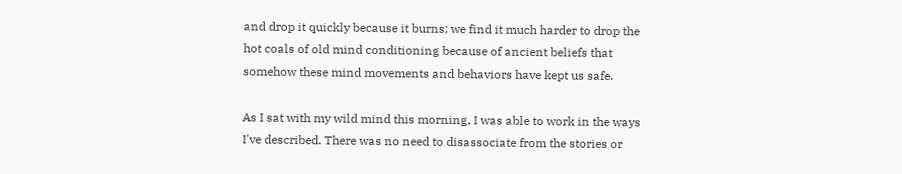and drop it quickly because it burns; we find it much harder to drop the hot coals of old mind conditioning because of ancient beliefs that somehow these mind movements and behaviors have kept us safe.

As I sat with my wild mind this morning, I was able to work in the ways I've described. There was no need to disassociate from the stories or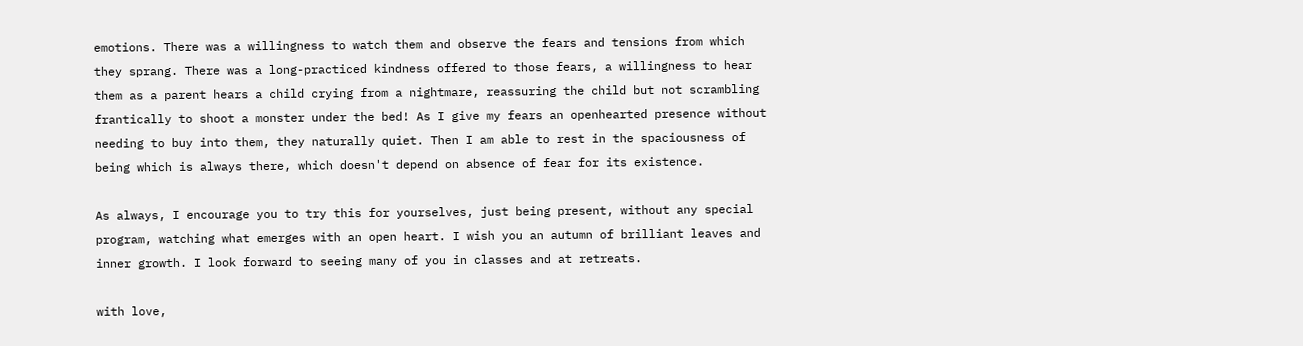emotions. There was a willingness to watch them and observe the fears and tensions from which they sprang. There was a long-practiced kindness offered to those fears, a willingness to hear them as a parent hears a child crying from a nightmare, reassuring the child but not scrambling frantically to shoot a monster under the bed! As I give my fears an openhearted presence without needing to buy into them, they naturally quiet. Then I am able to rest in the spaciousness of being which is always there, which doesn't depend on absence of fear for its existence.

As always, I encourage you to try this for yourselves, just being present, without any special program, watching what emerges with an open heart. I wish you an autumn of brilliant leaves and inner growth. I look forward to seeing many of you in classes and at retreats.

with love,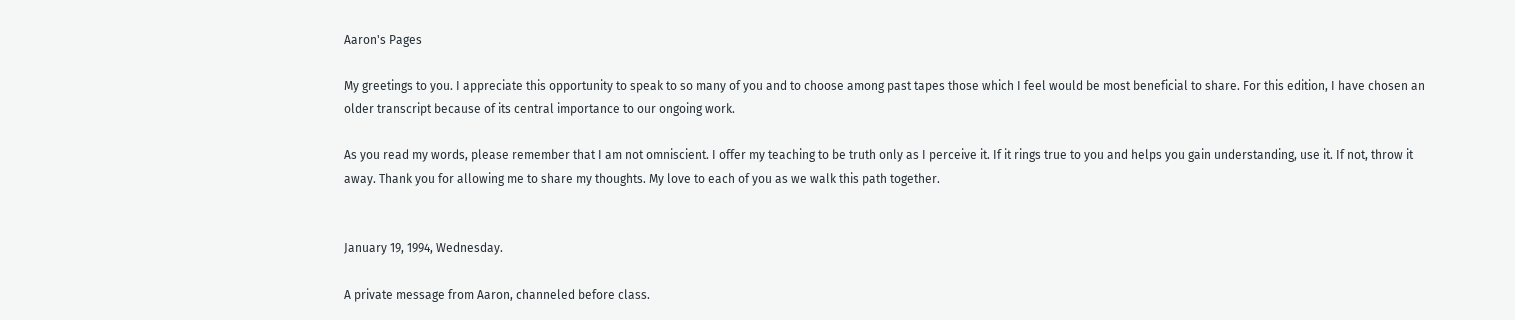Aaron's Pages

My greetings to you. I appreciate this opportunity to speak to so many of you and to choose among past tapes those which I feel would be most beneficial to share. For this edition, I have chosen an older transcript because of its central importance to our ongoing work.

As you read my words, please remember that I am not omniscient. I offer my teaching to be truth only as I perceive it. If it rings true to you and helps you gain understanding, use it. If not, throw it away. Thank you for allowing me to share my thoughts. My love to each of you as we walk this path together.


January 19, 1994, Wednesday.

A private message from Aaron, channeled before class.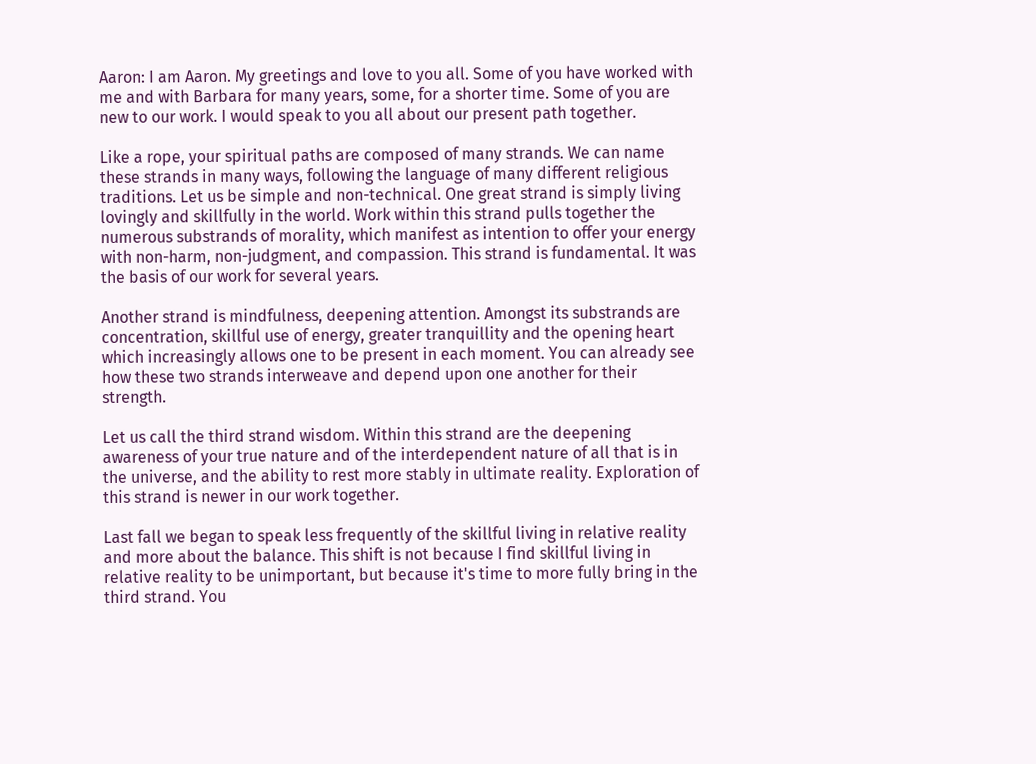Aaron: I am Aaron. My greetings and love to you all. Some of you have worked with me and with Barbara for many years, some, for a shorter time. Some of you are new to our work. I would speak to you all about our present path together.

Like a rope, your spiritual paths are composed of many strands. We can name these strands in many ways, following the language of many different religious traditions. Let us be simple and non-technical. One great strand is simply living lovingly and skillfully in the world. Work within this strand pulls together the numerous substrands of morality, which manifest as intention to offer your energy with non-harm, non-judgment, and compassion. This strand is fundamental. It was the basis of our work for several years.

Another strand is mindfulness, deepening attention. Amongst its substrands are concentration, skillful use of energy, greater tranquillity and the opening heart which increasingly allows one to be present in each moment. You can already see how these two strands interweave and depend upon one another for their strength.

Let us call the third strand wisdom. Within this strand are the deepening awareness of your true nature and of the interdependent nature of all that is in the universe, and the ability to rest more stably in ultimate reality. Exploration of this strand is newer in our work together.

Last fall we began to speak less frequently of the skillful living in relative reality and more about the balance. This shift is not because I find skillful living in relative reality to be unimportant, but because it's time to more fully bring in the third strand. You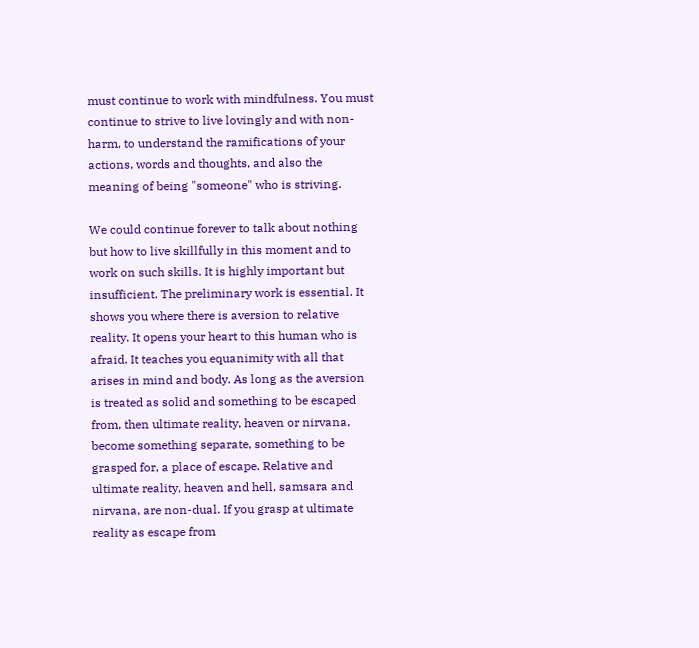must continue to work with mindfulness. You must continue to strive to live lovingly and with non-harm, to understand the ramifications of your actions, words and thoughts, and also the meaning of being "someone" who is striving.

We could continue forever to talk about nothing but how to live skillfully in this moment and to work on such skills. It is highly important but insufficient. The preliminary work is essential. It shows you where there is aversion to relative reality. It opens your heart to this human who is afraid. It teaches you equanimity with all that arises in mind and body. As long as the aversion is treated as solid and something to be escaped from, then ultimate reality, heaven or nirvana, become something separate, something to be grasped for, a place of escape. Relative and ultimate reality, heaven and hell, samsara and nirvana, are non-dual. If you grasp at ultimate reality as escape from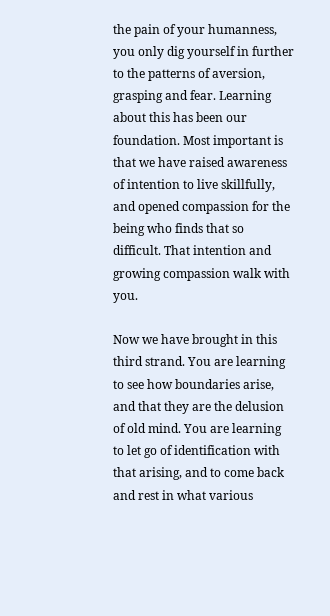the pain of your humanness, you only dig yourself in further to the patterns of aversion, grasping and fear. Learning about this has been our foundation. Most important is that we have raised awareness of intention to live skillfully, and opened compassion for the being who finds that so difficult. That intention and growing compassion walk with you.

Now we have brought in this third strand. You are learning to see how boundaries arise, and that they are the delusion of old mind. You are learning to let go of identification with that arising, and to come back and rest in what various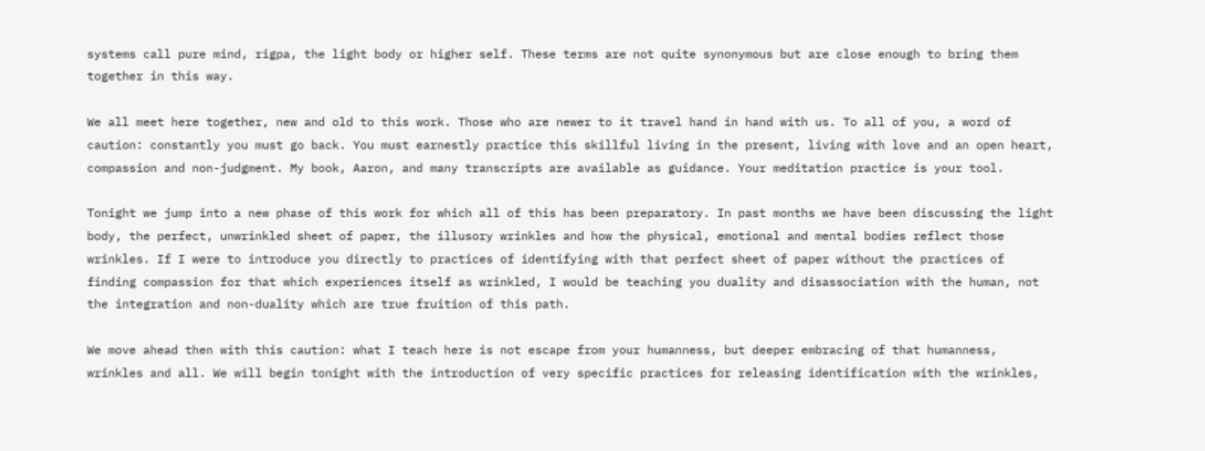systems call pure mind, rigpa, the light body or higher self. These terms are not quite synonymous but are close enough to bring them together in this way.

We all meet here together, new and old to this work. Those who are newer to it travel hand in hand with us. To all of you, a word of caution: constantly you must go back. You must earnestly practice this skillful living in the present, living with love and an open heart, compassion and non-judgment. My book, Aaron, and many transcripts are available as guidance. Your meditation practice is your tool.

Tonight we jump into a new phase of this work for which all of this has been preparatory. In past months we have been discussing the light body, the perfect, unwrinkled sheet of paper, the illusory wrinkles and how the physical, emotional and mental bodies reflect those wrinkles. If I were to introduce you directly to practices of identifying with that perfect sheet of paper without the practices of finding compassion for that which experiences itself as wrinkled, I would be teaching you duality and disassociation with the human, not the integration and non-duality which are true fruition of this path.

We move ahead then with this caution: what I teach here is not escape from your humanness, but deeper embracing of that humanness, wrinkles and all. We will begin tonight with the introduction of very specific practices for releasing identification with the wrinkles,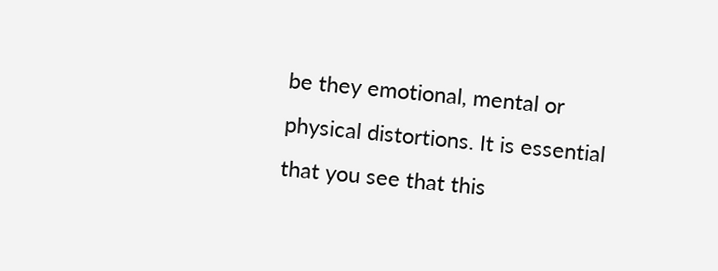be they emotional, mental or physical distortions. It is essential that you see that this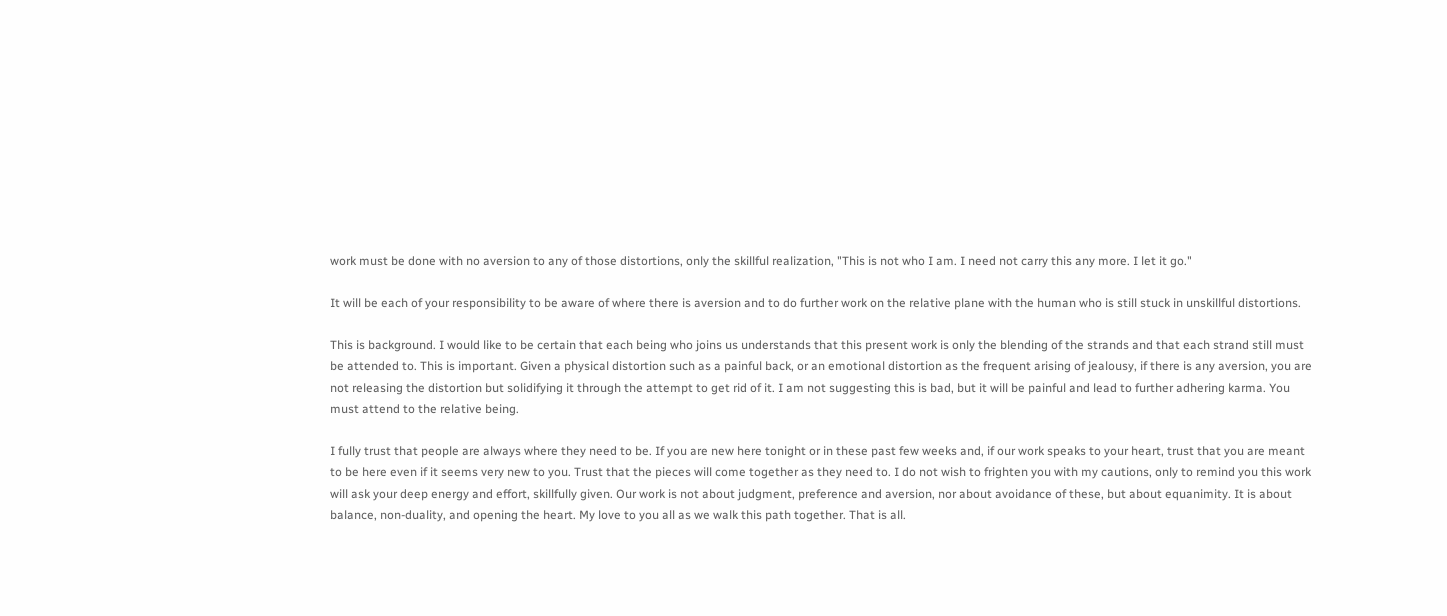work must be done with no aversion to any of those distortions, only the skillful realization, "This is not who I am. I need not carry this any more. I let it go."

It will be each of your responsibility to be aware of where there is aversion and to do further work on the relative plane with the human who is still stuck in unskillful distortions.

This is background. I would like to be certain that each being who joins us understands that this present work is only the blending of the strands and that each strand still must be attended to. This is important. Given a physical distortion such as a painful back, or an emotional distortion as the frequent arising of jealousy, if there is any aversion, you are not releasing the distortion but solidifying it through the attempt to get rid of it. I am not suggesting this is bad, but it will be painful and lead to further adhering karma. You must attend to the relative being.

I fully trust that people are always where they need to be. If you are new here tonight or in these past few weeks and, if our work speaks to your heart, trust that you are meant to be here even if it seems very new to you. Trust that the pieces will come together as they need to. I do not wish to frighten you with my cautions, only to remind you this work will ask your deep energy and effort, skillfully given. Our work is not about judgment, preference and aversion, nor about avoidance of these, but about equanimity. It is about balance, non-duality, and opening the heart. My love to you all as we walk this path together. That is all.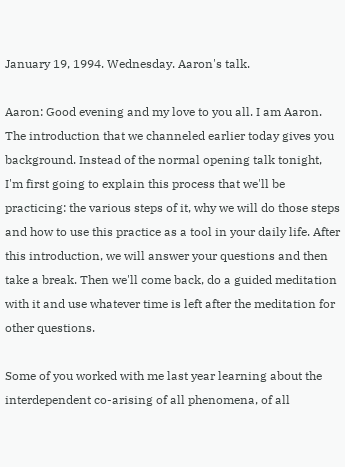January 19, 1994. Wednesday. Aaron's talk.

Aaron: Good evening and my love to you all. I am Aaron. The introduction that we channeled earlier today gives you background. Instead of the normal opening talk tonight, I'm first going to explain this process that we'll be practicing: the various steps of it, why we will do those steps and how to use this practice as a tool in your daily life. After this introduction, we will answer your questions and then take a break. Then we'll come back, do a guided meditation with it and use whatever time is left after the meditation for other questions.

Some of you worked with me last year learning about the interdependent co-arising of all phenomena, of all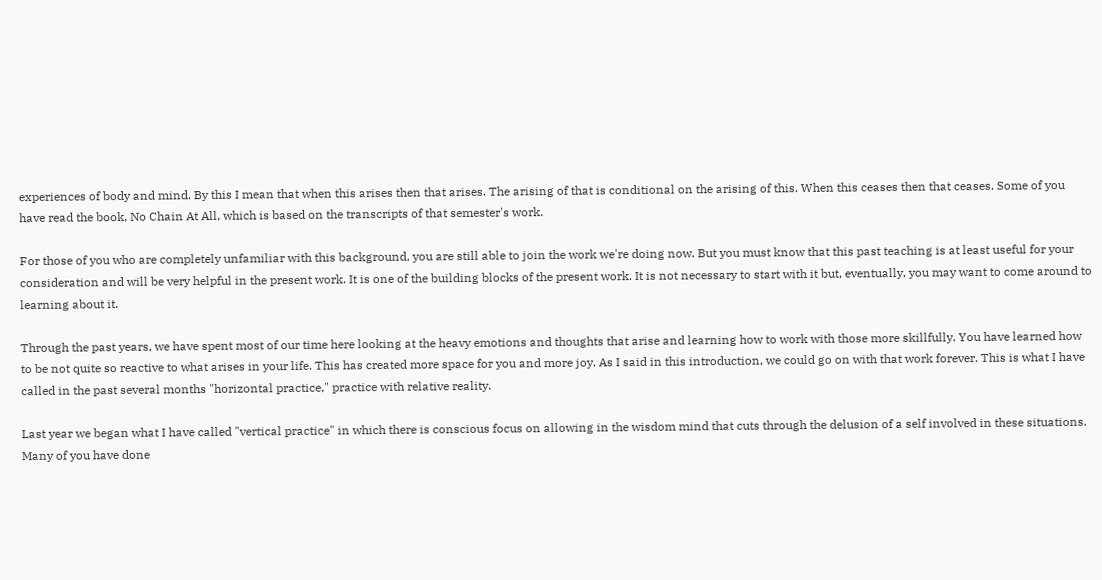experiences of body and mind. By this I mean that when this arises then that arises. The arising of that is conditional on the arising of this. When this ceases then that ceases. Some of you have read the book, No Chain At All, which is based on the transcripts of that semester's work.

For those of you who are completely unfamiliar with this background, you are still able to join the work we're doing now. But you must know that this past teaching is at least useful for your consideration and will be very helpful in the present work. It is one of the building blocks of the present work. It is not necessary to start with it but, eventually, you may want to come around to learning about it.

Through the past years, we have spent most of our time here looking at the heavy emotions and thoughts that arise and learning how to work with those more skillfully. You have learned how to be not quite so reactive to what arises in your life. This has created more space for you and more joy. As I said in this introduction, we could go on with that work forever. This is what I have called in the past several months "horizontal practice," practice with relative reality.

Last year we began what I have called "vertical practice" in which there is conscious focus on allowing in the wisdom mind that cuts through the delusion of a self involved in these situations. Many of you have done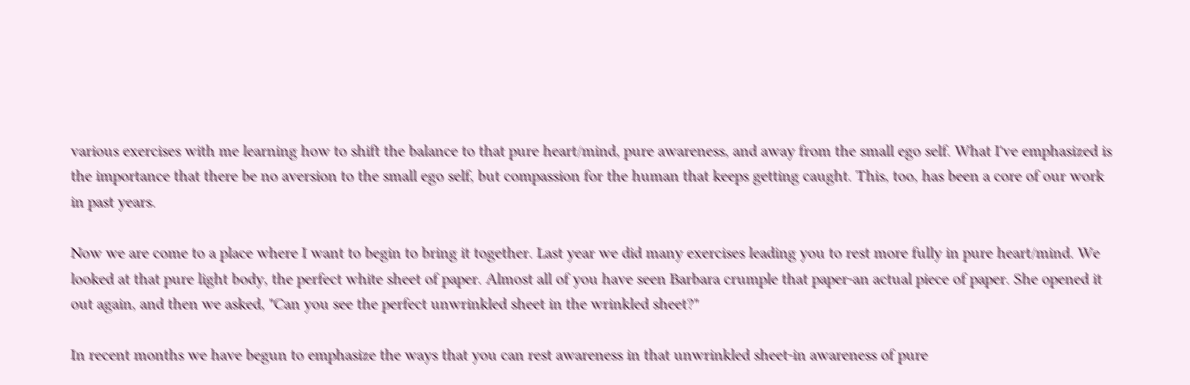various exercises with me learning how to shift the balance to that pure heart/mind, pure awareness, and away from the small ego self. What I've emphasized is the importance that there be no aversion to the small ego self, but compassion for the human that keeps getting caught. This, too, has been a core of our work in past years.

Now we are come to a place where I want to begin to bring it together. Last year we did many exercises leading you to rest more fully in pure heart/mind. We looked at that pure light body, the perfect white sheet of paper. Almost all of you have seen Barbara crumple that paper-an actual piece of paper. She opened it out again, and then we asked, "Can you see the perfect unwrinkled sheet in the wrinkled sheet?"

In recent months we have begun to emphasize the ways that you can rest awareness in that unwrinkled sheet-in awareness of pure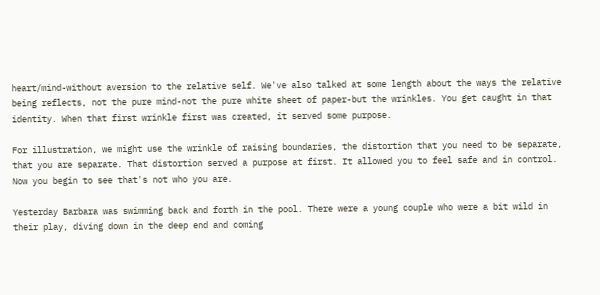heart/mind-without aversion to the relative self. We've also talked at some length about the ways the relative being reflects, not the pure mind-not the pure white sheet of paper-but the wrinkles. You get caught in that identity. When that first wrinkle first was created, it served some purpose.

For illustration, we might use the wrinkle of raising boundaries, the distortion that you need to be separate, that you are separate. That distortion served a purpose at first. It allowed you to feel safe and in control. Now you begin to see that's not who you are.

Yesterday Barbara was swimming back and forth in the pool. There were a young couple who were a bit wild in their play, diving down in the deep end and coming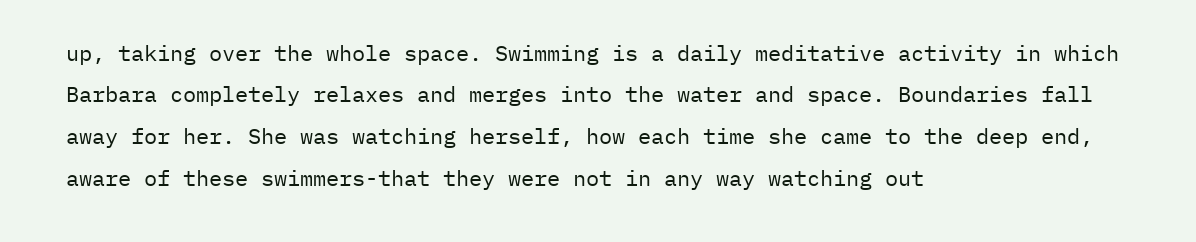up, taking over the whole space. Swimming is a daily meditative activity in which Barbara completely relaxes and merges into the water and space. Boundaries fall away for her. She was watching herself, how each time she came to the deep end, aware of these swimmers-that they were not in any way watching out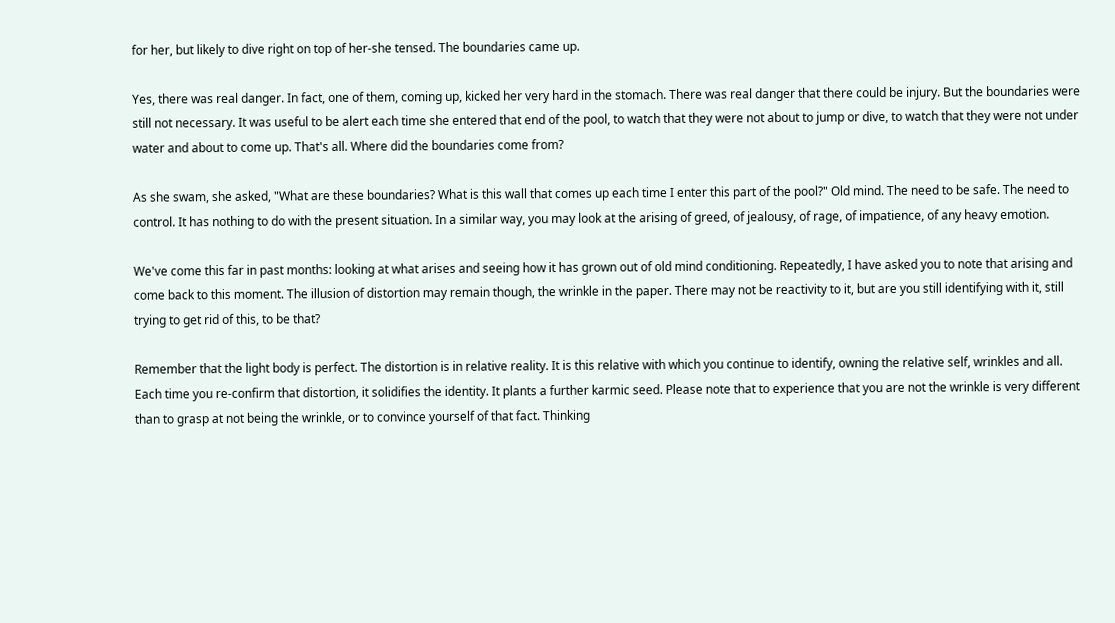for her, but likely to dive right on top of her-she tensed. The boundaries came up.

Yes, there was real danger. In fact, one of them, coming up, kicked her very hard in the stomach. There was real danger that there could be injury. But the boundaries were still not necessary. It was useful to be alert each time she entered that end of the pool, to watch that they were not about to jump or dive, to watch that they were not under water and about to come up. That's all. Where did the boundaries come from?

As she swam, she asked, "What are these boundaries? What is this wall that comes up each time I enter this part of the pool?" Old mind. The need to be safe. The need to control. It has nothing to do with the present situation. In a similar way, you may look at the arising of greed, of jealousy, of rage, of impatience, of any heavy emotion.

We've come this far in past months: looking at what arises and seeing how it has grown out of old mind conditioning. Repeatedly, I have asked you to note that arising and come back to this moment. The illusion of distortion may remain though, the wrinkle in the paper. There may not be reactivity to it, but are you still identifying with it, still trying to get rid of this, to be that?

Remember that the light body is perfect. The distortion is in relative reality. It is this relative with which you continue to identify, owning the relative self, wrinkles and all. Each time you re-confirm that distortion, it solidifies the identity. It plants a further karmic seed. Please note that to experience that you are not the wrinkle is very different than to grasp at not being the wrinkle, or to convince yourself of that fact. Thinking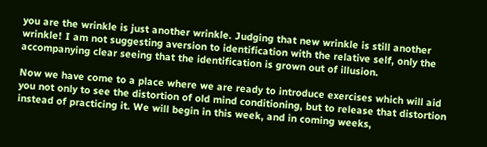you are the wrinkle is just another wrinkle. Judging that new wrinkle is still another wrinkle! I am not suggesting aversion to identification with the relative self, only the accompanying clear seeing that the identification is grown out of illusion.

Now we have come to a place where we are ready to introduce exercises which will aid you not only to see the distortion of old mind conditioning, but to release that distortion instead of practicing it. We will begin in this week, and in coming weeks,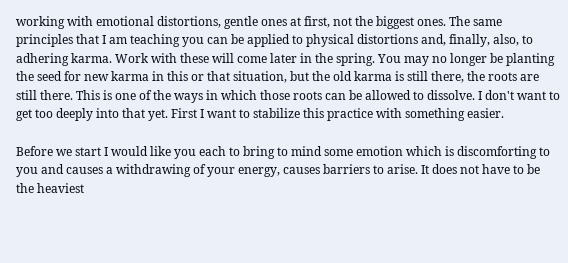working with emotional distortions, gentle ones at first, not the biggest ones. The same principles that I am teaching you can be applied to physical distortions and, finally, also, to adhering karma. Work with these will come later in the spring. You may no longer be planting the seed for new karma in this or that situation, but the old karma is still there, the roots are still there. This is one of the ways in which those roots can be allowed to dissolve. I don't want to get too deeply into that yet. First I want to stabilize this practice with something easier.

Before we start I would like you each to bring to mind some emotion which is discomforting to you and causes a withdrawing of your energy, causes barriers to arise. It does not have to be the heaviest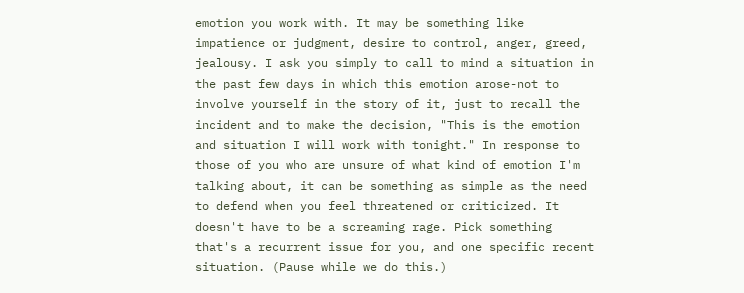emotion you work with. It may be something like impatience or judgment, desire to control, anger, greed, jealousy. I ask you simply to call to mind a situation in the past few days in which this emotion arose-not to involve yourself in the story of it, just to recall the incident and to make the decision, "This is the emotion and situation I will work with tonight." In response to those of you who are unsure of what kind of emotion I'm talking about, it can be something as simple as the need to defend when you feel threatened or criticized. It doesn't have to be a screaming rage. Pick something that's a recurrent issue for you, and one specific recent situation. (Pause while we do this.)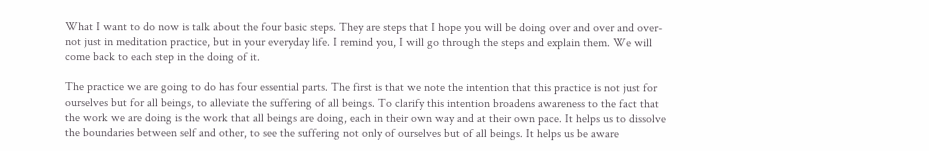What I want to do now is talk about the four basic steps. They are steps that I hope you will be doing over and over and over-not just in meditation practice, but in your everyday life. I remind you, I will go through the steps and explain them. We will come back to each step in the doing of it.

The practice we are going to do has four essential parts. The first is that we note the intention that this practice is not just for ourselves but for all beings, to alleviate the suffering of all beings. To clarify this intention broadens awareness to the fact that the work we are doing is the work that all beings are doing, each in their own way and at their own pace. It helps us to dissolve the boundaries between self and other, to see the suffering not only of ourselves but of all beings. It helps us be aware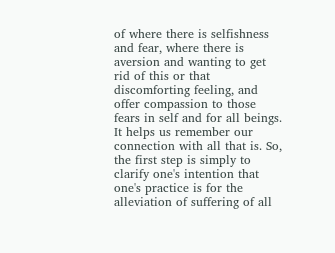of where there is selfishness and fear, where there is aversion and wanting to get rid of this or that discomforting feeling, and offer compassion to those fears in self and for all beings. It helps us remember our connection with all that is. So, the first step is simply to clarify one's intention that one's practice is for the alleviation of suffering of all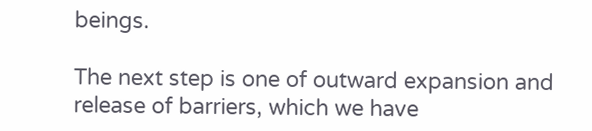beings.

The next step is one of outward expansion and release of barriers, which we have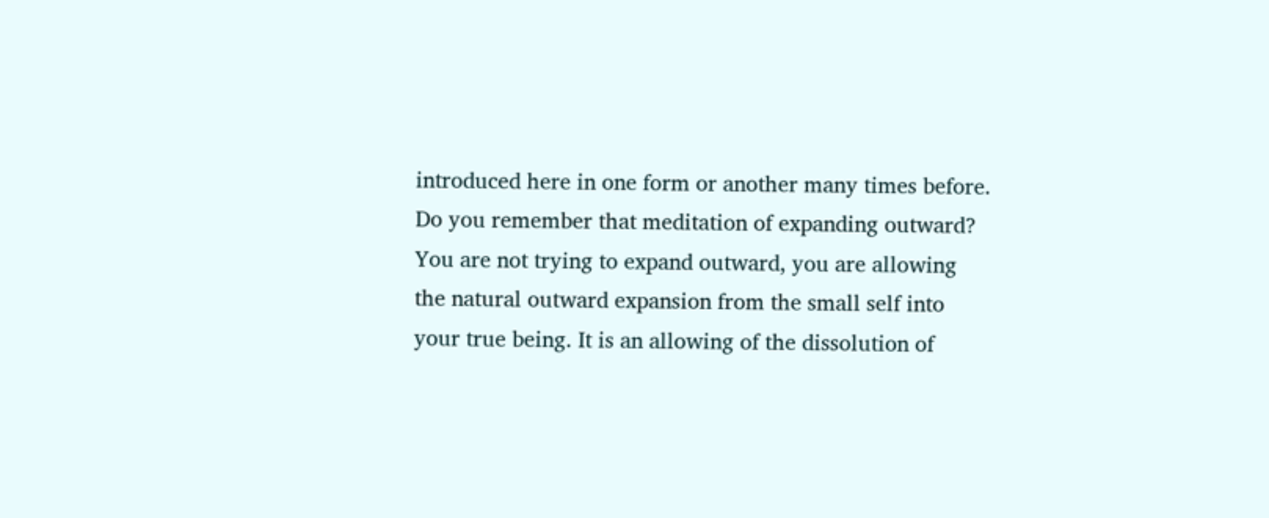introduced here in one form or another many times before. Do you remember that meditation of expanding outward? You are not trying to expand outward, you are allowing the natural outward expansion from the small self into your true being. It is an allowing of the dissolution of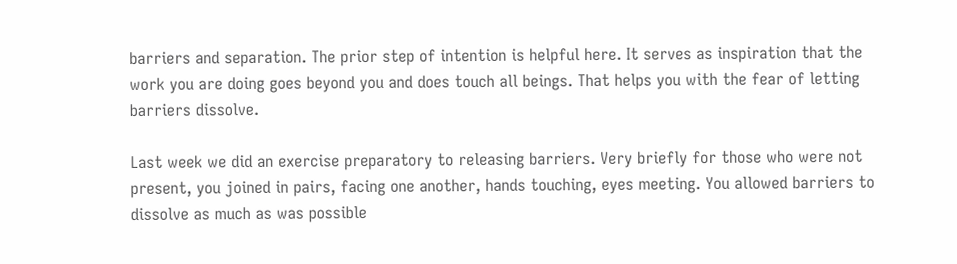barriers and separation. The prior step of intention is helpful here. It serves as inspiration that the work you are doing goes beyond you and does touch all beings. That helps you with the fear of letting barriers dissolve.

Last week we did an exercise preparatory to releasing barriers. Very briefly for those who were not present, you joined in pairs, facing one another, hands touching, eyes meeting. You allowed barriers to dissolve as much as was possible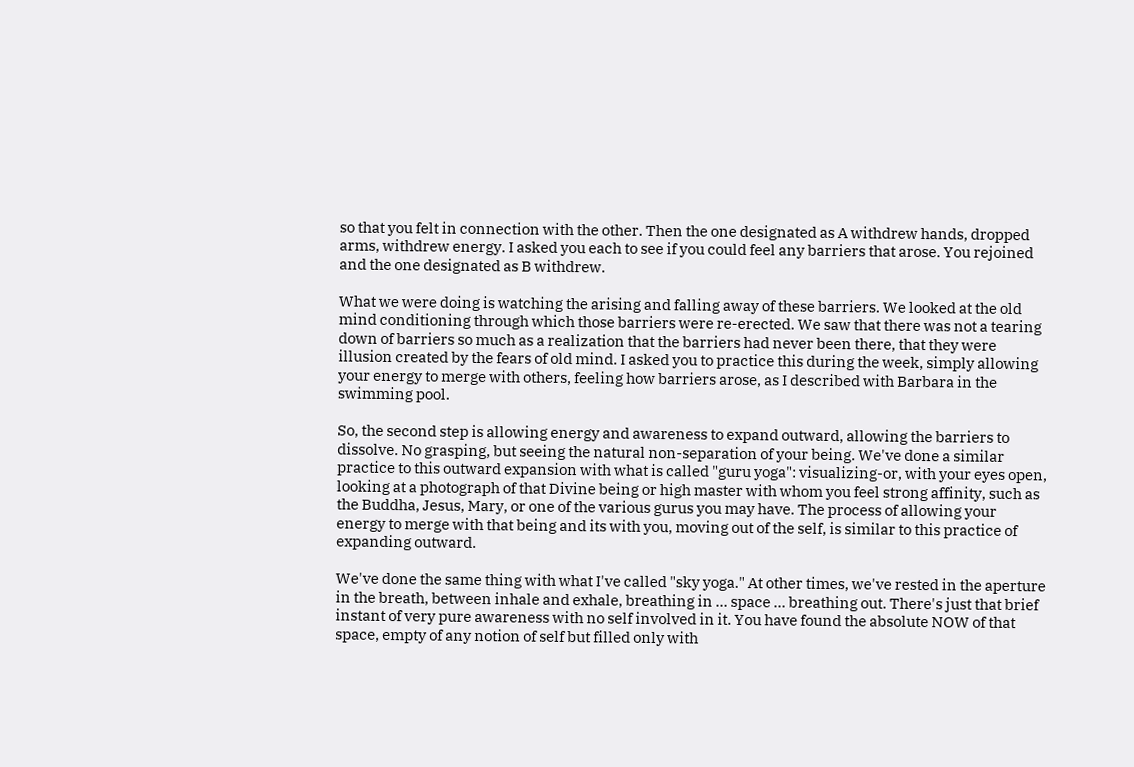so that you felt in connection with the other. Then the one designated as A withdrew hands, dropped arms, withdrew energy. I asked you each to see if you could feel any barriers that arose. You rejoined and the one designated as B withdrew.

What we were doing is watching the arising and falling away of these barriers. We looked at the old mind conditioning through which those barriers were re-erected. We saw that there was not a tearing down of barriers so much as a realization that the barriers had never been there, that they were illusion created by the fears of old mind. I asked you to practice this during the week, simply allowing your energy to merge with others, feeling how barriers arose, as I described with Barbara in the swimming pool.

So, the second step is allowing energy and awareness to expand outward, allowing the barriers to dissolve. No grasping, but seeing the natural non-separation of your being. We've done a similar practice to this outward expansion with what is called "guru yoga": visualizing-or, with your eyes open, looking at a photograph of that Divine being or high master with whom you feel strong affinity, such as the Buddha, Jesus, Mary, or one of the various gurus you may have. The process of allowing your energy to merge with that being and its with you, moving out of the self, is similar to this practice of expanding outward.

We've done the same thing with what I've called "sky yoga." At other times, we've rested in the aperture in the breath, between inhale and exhale, breathing in … space … breathing out. There's just that brief instant of very pure awareness with no self involved in it. You have found the absolute NOW of that space, empty of any notion of self but filled only with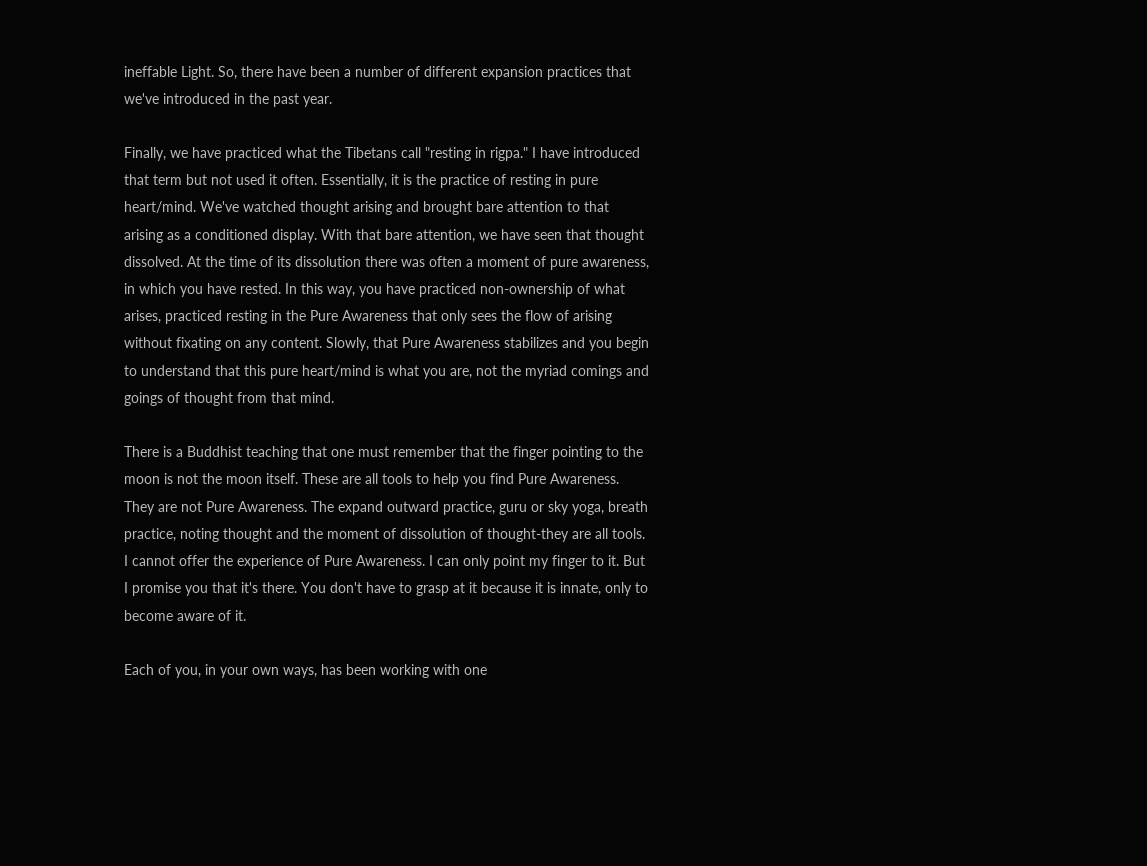ineffable Light. So, there have been a number of different expansion practices that we've introduced in the past year.

Finally, we have practiced what the Tibetans call "resting in rigpa." I have introduced that term but not used it often. Essentially, it is the practice of resting in pure heart/mind. We've watched thought arising and brought bare attention to that arising as a conditioned display. With that bare attention, we have seen that thought dissolved. At the time of its dissolution there was often a moment of pure awareness, in which you have rested. In this way, you have practiced non-ownership of what arises, practiced resting in the Pure Awareness that only sees the flow of arising without fixating on any content. Slowly, that Pure Awareness stabilizes and you begin to understand that this pure heart/mind is what you are, not the myriad comings and goings of thought from that mind.

There is a Buddhist teaching that one must remember that the finger pointing to the moon is not the moon itself. These are all tools to help you find Pure Awareness. They are not Pure Awareness. The expand outward practice, guru or sky yoga, breath practice, noting thought and the moment of dissolution of thought-they are all tools. I cannot offer the experience of Pure Awareness. I can only point my finger to it. But I promise you that it's there. You don't have to grasp at it because it is innate, only to become aware of it.

Each of you, in your own ways, has been working with one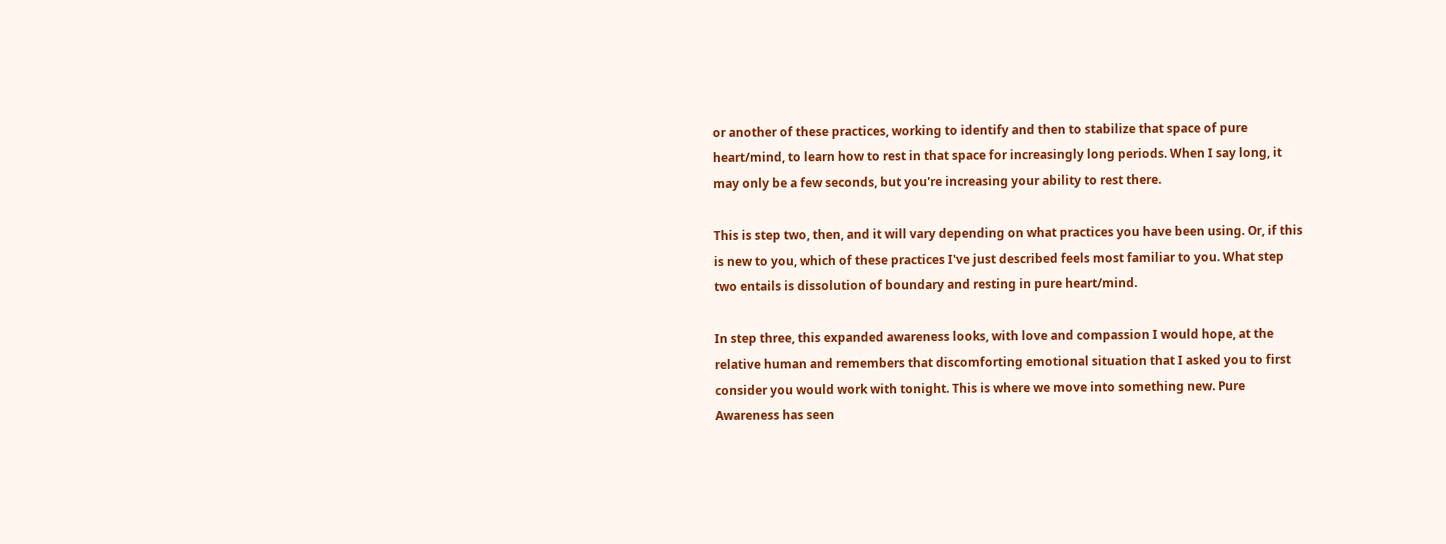or another of these practices, working to identify and then to stabilize that space of pure heart/mind, to learn how to rest in that space for increasingly long periods. When I say long, it may only be a few seconds, but you're increasing your ability to rest there.

This is step two, then, and it will vary depending on what practices you have been using. Or, if this is new to you, which of these practices I've just described feels most familiar to you. What step two entails is dissolution of boundary and resting in pure heart/mind.

In step three, this expanded awareness looks, with love and compassion I would hope, at the relative human and remembers that discomforting emotional situation that I asked you to first consider you would work with tonight. This is where we move into something new. Pure Awareness has seen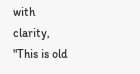with clarity, "This is old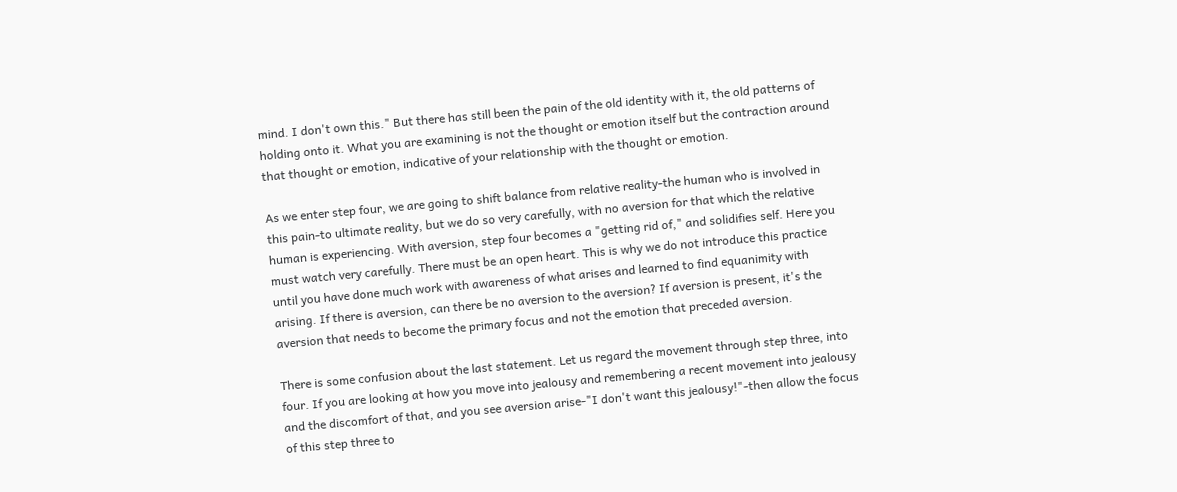mind. I don't own this." But there has still been the pain of the old identity with it, the old patterns of holding onto it. What you are examining is not the thought or emotion itself but the contraction around that thought or emotion, indicative of your relationship with the thought or emotion.

As we enter step four, we are going to shift balance from relative reality-the human who is involved in this pain-to ultimate reality, but we do so very carefully, with no aversion for that which the relative human is experiencing. With aversion, step four becomes a "getting rid of," and solidifies self. Here you must watch very carefully. There must be an open heart. This is why we do not introduce this practice until you have done much work with awareness of what arises and learned to find equanimity with arising. If there is aversion, can there be no aversion to the aversion? If aversion is present, it's the aversion that needs to become the primary focus and not the emotion that preceded aversion.

There is some confusion about the last statement. Let us regard the movement through step three, into four. If you are looking at how you move into jealousy and remembering a recent movement into jealousy and the discomfort of that, and you see aversion arise-"I don't want this jealousy!"-then allow the focus of this step three to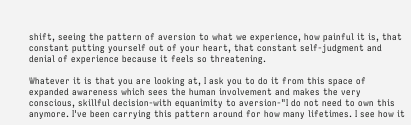shift, seeing the pattern of aversion to what we experience, how painful it is, that constant putting yourself out of your heart, that constant self-judgment and denial of experience because it feels so threatening.

Whatever it is that you are looking at, I ask you to do it from this space of expanded awareness which sees the human involvement and makes the very conscious, skillful decision-with equanimity to aversion-"I do not need to own this anymore. I've been carrying this pattern around for how many lifetimes. I see how it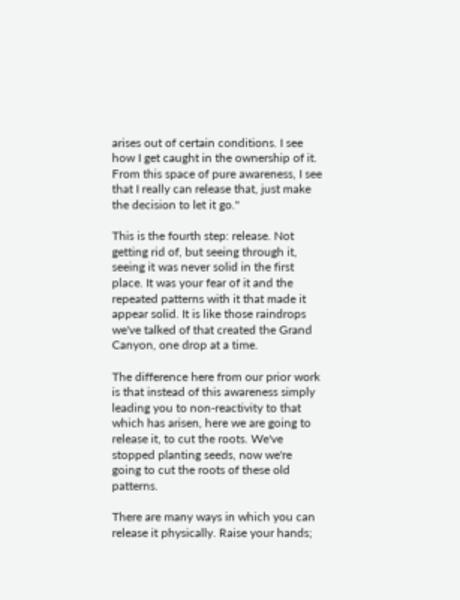arises out of certain conditions. I see how I get caught in the ownership of it. From this space of pure awareness, I see that I really can release that, just make the decision to let it go."

This is the fourth step: release. Not getting rid of, but seeing through it, seeing it was never solid in the first place. It was your fear of it and the repeated patterns with it that made it appear solid. It is like those raindrops we've talked of that created the Grand Canyon, one drop at a time.

The difference here from our prior work is that instead of this awareness simply leading you to non-reactivity to that which has arisen, here we are going to release it, to cut the roots. We've stopped planting seeds, now we're going to cut the roots of these old patterns.

There are many ways in which you can release it physically. Raise your hands;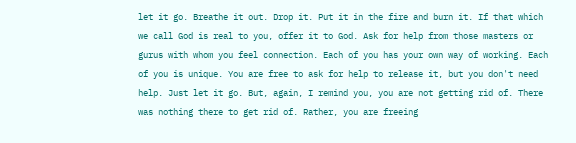let it go. Breathe it out. Drop it. Put it in the fire and burn it. If that which we call God is real to you, offer it to God. Ask for help from those masters or gurus with whom you feel connection. Each of you has your own way of working. Each of you is unique. You are free to ask for help to release it, but you don't need help. Just let it go. But, again, I remind you, you are not getting rid of. There was nothing there to get rid of. Rather, you are freeing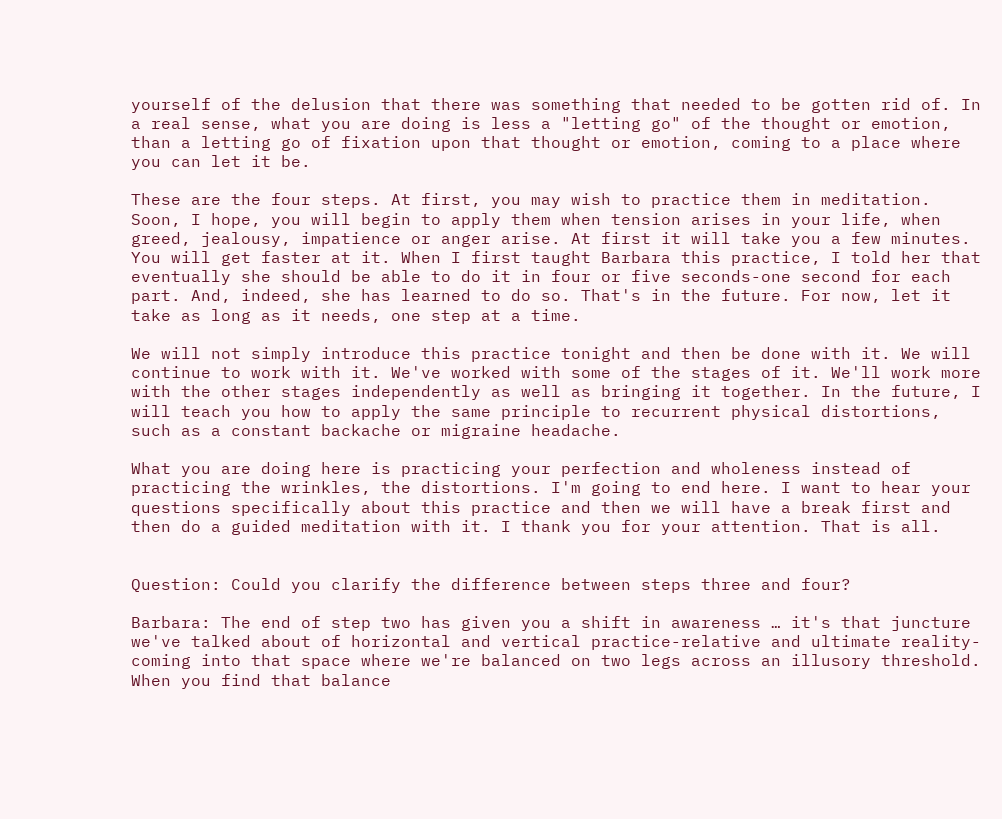yourself of the delusion that there was something that needed to be gotten rid of. In a real sense, what you are doing is less a "letting go" of the thought or emotion, than a letting go of fixation upon that thought or emotion, coming to a place where you can let it be.

These are the four steps. At first, you may wish to practice them in meditation. Soon, I hope, you will begin to apply them when tension arises in your life, when greed, jealousy, impatience or anger arise. At first it will take you a few minutes. You will get faster at it. When I first taught Barbara this practice, I told her that eventually she should be able to do it in four or five seconds-one second for each part. And, indeed, she has learned to do so. That's in the future. For now, let it take as long as it needs, one step at a time.

We will not simply introduce this practice tonight and then be done with it. We will continue to work with it. We've worked with some of the stages of it. We'll work more with the other stages independently as well as bringing it together. In the future, I will teach you how to apply the same principle to recurrent physical distortions, such as a constant backache or migraine headache.

What you are doing here is practicing your perfection and wholeness instead of practicing the wrinkles, the distortions. I'm going to end here. I want to hear your questions specifically about this practice and then we will have a break first and then do a guided meditation with it. I thank you for your attention. That is all.


Question: Could you clarify the difference between steps three and four?

Barbara: The end of step two has given you a shift in awareness … it's that juncture we've talked about of horizontal and vertical practice-relative and ultimate reality-coming into that space where we're balanced on two legs across an illusory threshold. When you find that balance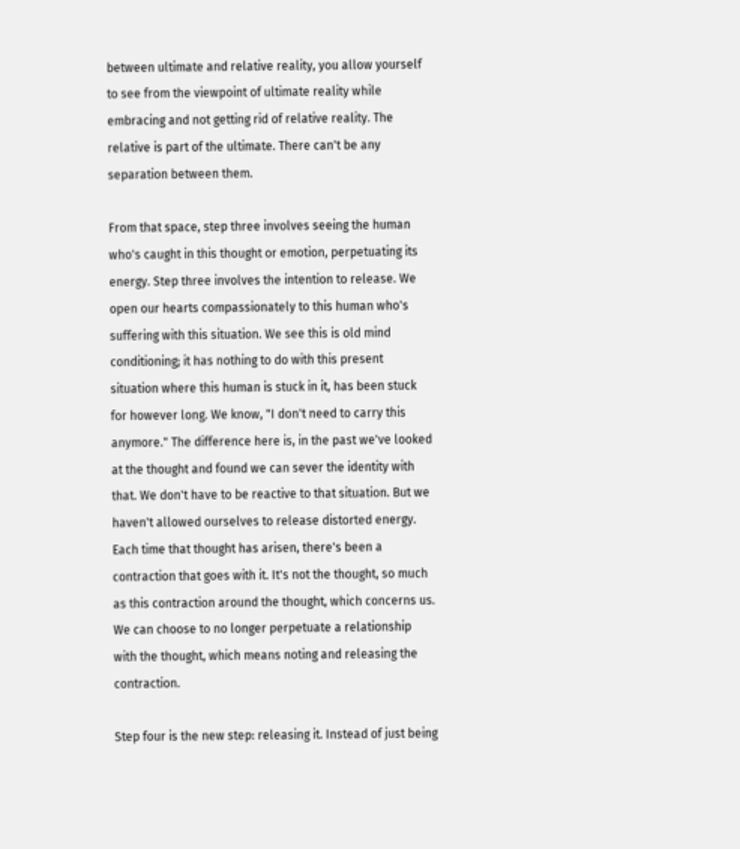between ultimate and relative reality, you allow yourself to see from the viewpoint of ultimate reality while embracing and not getting rid of relative reality. The relative is part of the ultimate. There can't be any separation between them.

From that space, step three involves seeing the human who's caught in this thought or emotion, perpetuating its energy. Step three involves the intention to release. We open our hearts compassionately to this human who's suffering with this situation. We see this is old mind conditioning; it has nothing to do with this present situation where this human is stuck in it, has been stuck for however long. We know, "I don't need to carry this anymore." The difference here is, in the past we've looked at the thought and found we can sever the identity with that. We don't have to be reactive to that situation. But we haven't allowed ourselves to release distorted energy. Each time that thought has arisen, there's been a contraction that goes with it. It's not the thought, so much as this contraction around the thought, which concerns us. We can choose to no longer perpetuate a relationship with the thought, which means noting and releasing the contraction.

Step four is the new step: releasing it. Instead of just being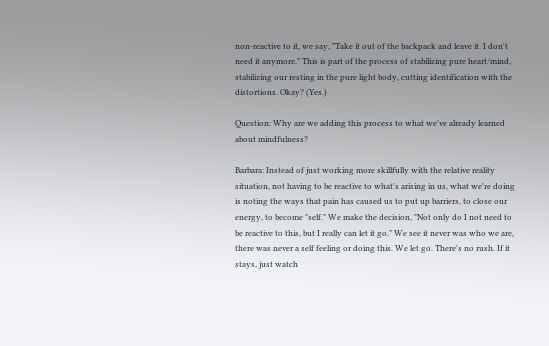non-reactive to it, we say, "Take it out of the backpack and leave it. I don't need it anymore." This is part of the process of stabilizing pure heart/mind, stabilizing our resting in the pure light body, cutting identification with the distortions. Okay? (Yes.)

Question: Why are we adding this process to what we've already learned about mindfulness?

Barbara: Instead of just working more skillfully with the relative reality situation, not having to be reactive to what's arising in us, what we're doing is noting the ways that pain has caused us to put up barriers, to close our energy, to become "self." We make the decision, "Not only do I not need to be reactive to this, but I really can let it go." We see it never was who we are, there was never a self feeling or doing this. We let go. There's no rush. If it stays, just watch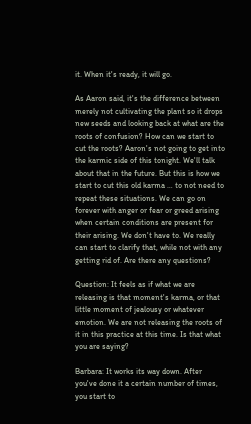it. When it's ready, it will go.

As Aaron said, it's the difference between merely not cultivating the plant so it drops new seeds and looking back at what are the roots of confusion? How can we start to cut the roots? Aaron's not going to get into the karmic side of this tonight. We'll talk about that in the future. But this is how we start to cut this old karma … to not need to repeat these situations. We can go on forever with anger or fear or greed arising when certain conditions are present for their arising. We don't have to. We really can start to clarify that, while not with any getting rid of. Are there any questions?

Question: It feels as if what we are releasing is that moment's karma, or that little moment of jealousy or whatever emotion. We are not releasing the roots of it in this practice at this time. Is that what you are saying?

Barbara: It works its way down. After you've done it a certain number of times, you start to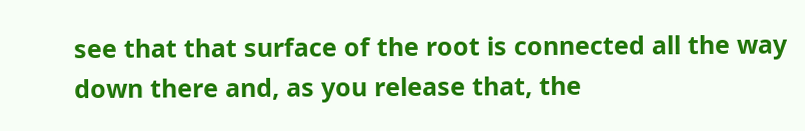see that that surface of the root is connected all the way down there and, as you release that, the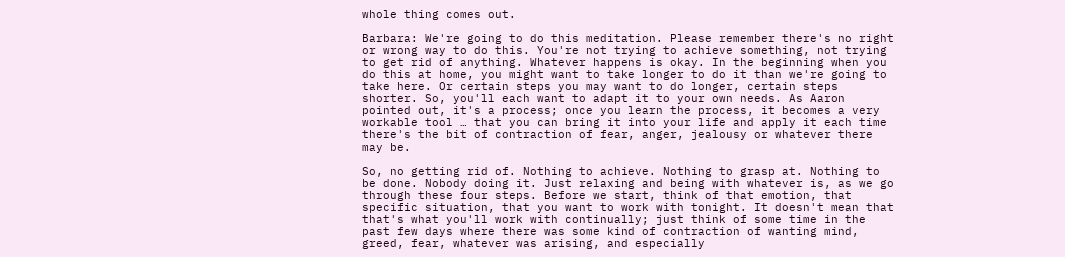whole thing comes out.

Barbara: We're going to do this meditation. Please remember there's no right or wrong way to do this. You're not trying to achieve something, not trying to get rid of anything. Whatever happens is okay. In the beginning when you do this at home, you might want to take longer to do it than we're going to take here. Or certain steps you may want to do longer, certain steps shorter. So, you'll each want to adapt it to your own needs. As Aaron pointed out, it's a process; once you learn the process, it becomes a very workable tool … that you can bring it into your life and apply it each time there's the bit of contraction of fear, anger, jealousy or whatever there may be.

So, no getting rid of. Nothing to achieve. Nothing to grasp at. Nothing to be done. Nobody doing it. Just relaxing and being with whatever is, as we go through these four steps. Before we start, think of that emotion, that specific situation, that you want to work with tonight. It doesn't mean that that's what you'll work with continually; just think of some time in the past few days where there was some kind of contraction of wanting mind, greed, fear, whatever was arising, and especially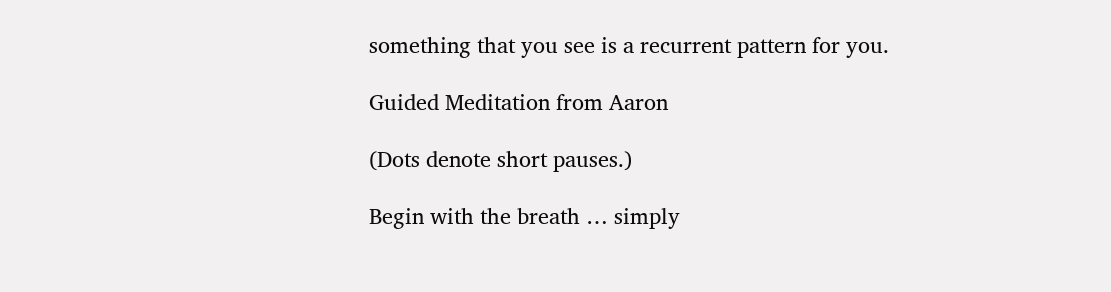something that you see is a recurrent pattern for you.

Guided Meditation from Aaron

(Dots denote short pauses.)

Begin with the breath … simply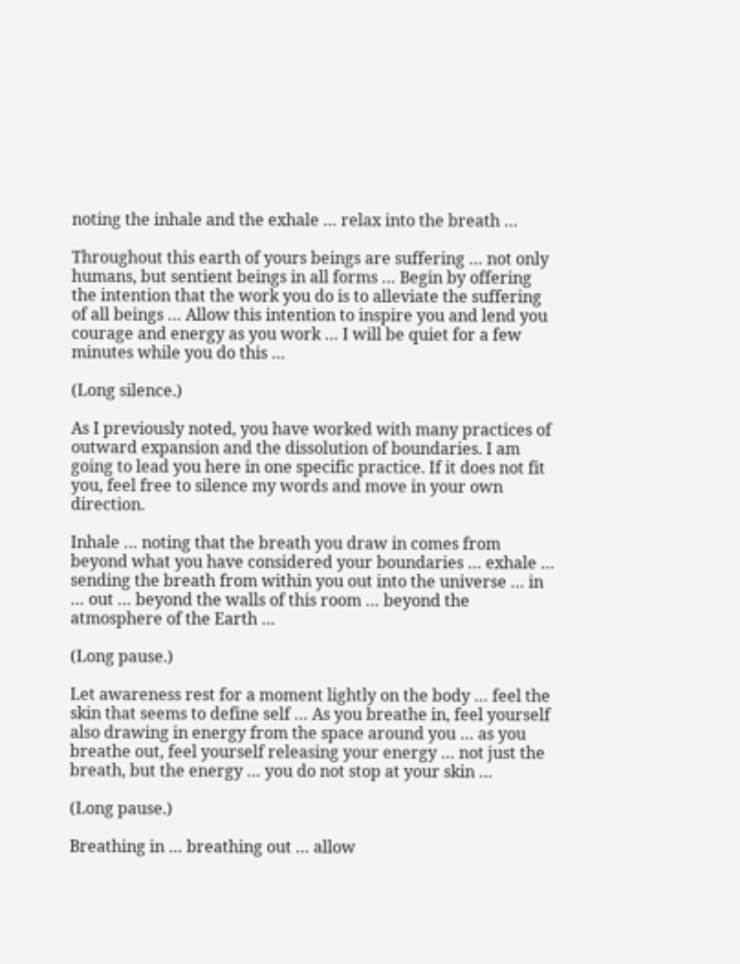noting the inhale and the exhale … relax into the breath …

Throughout this earth of yours beings are suffering … not only humans, but sentient beings in all forms … Begin by offering the intention that the work you do is to alleviate the suffering of all beings … Allow this intention to inspire you and lend you courage and energy as you work … I will be quiet for a few minutes while you do this …

(Long silence.)

As I previously noted, you have worked with many practices of outward expansion and the dissolution of boundaries. I am going to lead you here in one specific practice. If it does not fit you, feel free to silence my words and move in your own direction.

Inhale … noting that the breath you draw in comes from beyond what you have considered your boundaries … exhale … sending the breath from within you out into the universe … in … out … beyond the walls of this room … beyond the atmosphere of the Earth …

(Long pause.)

Let awareness rest for a moment lightly on the body … feel the skin that seems to define self … As you breathe in, feel yourself also drawing in energy from the space around you … as you breathe out, feel yourself releasing your energy … not just the breath, but the energy … you do not stop at your skin …

(Long pause.)

Breathing in … breathing out … allow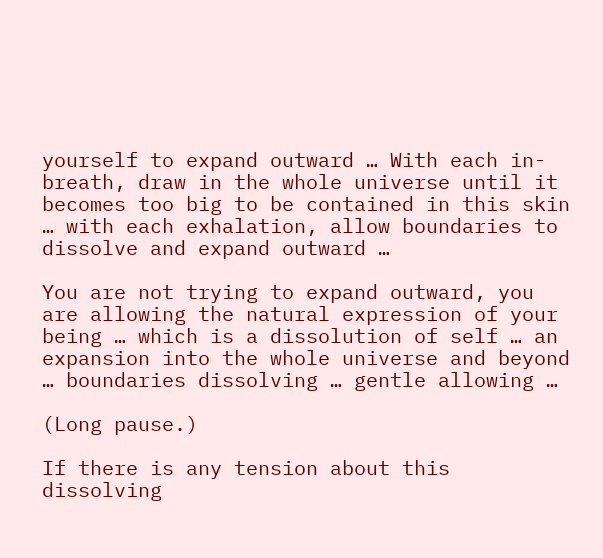yourself to expand outward … With each in-breath, draw in the whole universe until it becomes too big to be contained in this skin … with each exhalation, allow boundaries to dissolve and expand outward …

You are not trying to expand outward, you are allowing the natural expression of your being … which is a dissolution of self … an expansion into the whole universe and beyond … boundaries dissolving … gentle allowing …

(Long pause.)

If there is any tension about this dissolving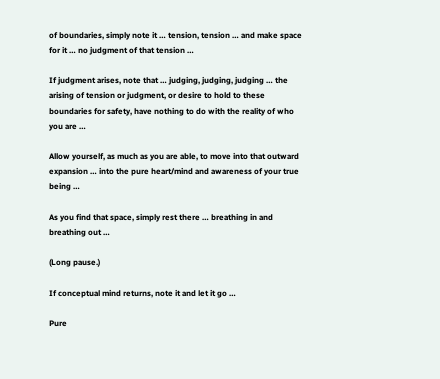of boundaries, simply note it … tension, tension … and make space for it … no judgment of that tension …

If judgment arises, note that … judging, judging, judging … the arising of tension or judgment, or desire to hold to these boundaries for safety, have nothing to do with the reality of who you are …

Allow yourself, as much as you are able, to move into that outward expansion … into the pure heart/mind and awareness of your true being …

As you find that space, simply rest there … breathing in and breathing out …

(Long pause.)

If conceptual mind returns, note it and let it go …

Pure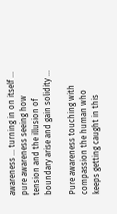awareness … turning in on itself … pure awareness seeing how tension and the illusion of boundary arise and gain solidity …

Pure awareness touching with compassion the human who keeps getting caught in this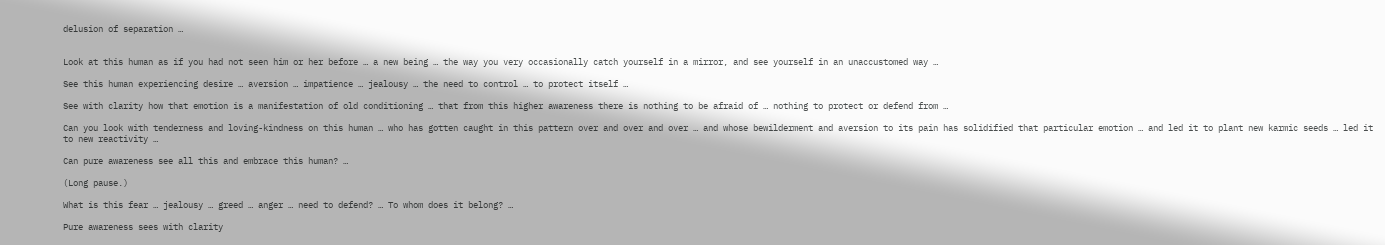delusion of separation …


Look at this human as if you had not seen him or her before … a new being … the way you very occasionally catch yourself in a mirror, and see yourself in an unaccustomed way …

See this human experiencing desire … aversion … impatience … jealousy … the need to control … to protect itself …

See with clarity how that emotion is a manifestation of old conditioning … that from this higher awareness there is nothing to be afraid of … nothing to protect or defend from …

Can you look with tenderness and loving-kindness on this human … who has gotten caught in this pattern over and over and over … and whose bewilderment and aversion to its pain has solidified that particular emotion … and led it to plant new karmic seeds … led it to new reactivity …

Can pure awareness see all this and embrace this human? …

(Long pause.)

What is this fear … jealousy … greed … anger … need to defend? … To whom does it belong? …

Pure awareness sees with clarity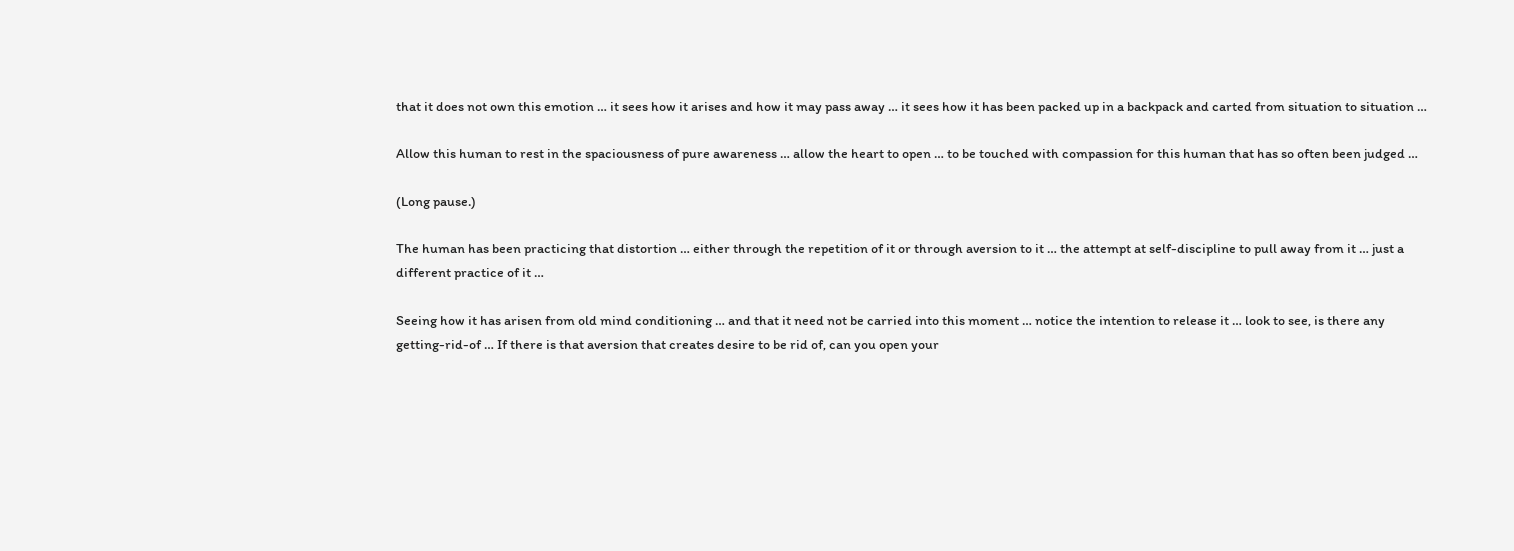that it does not own this emotion … it sees how it arises and how it may pass away … it sees how it has been packed up in a backpack and carted from situation to situation …

Allow this human to rest in the spaciousness of pure awareness … allow the heart to open … to be touched with compassion for this human that has so often been judged …

(Long pause.)

The human has been practicing that distortion … either through the repetition of it or through aversion to it … the attempt at self-discipline to pull away from it … just a different practice of it …

Seeing how it has arisen from old mind conditioning … and that it need not be carried into this moment … notice the intention to release it … look to see, is there any getting-rid-of … If there is that aversion that creates desire to be rid of, can you open your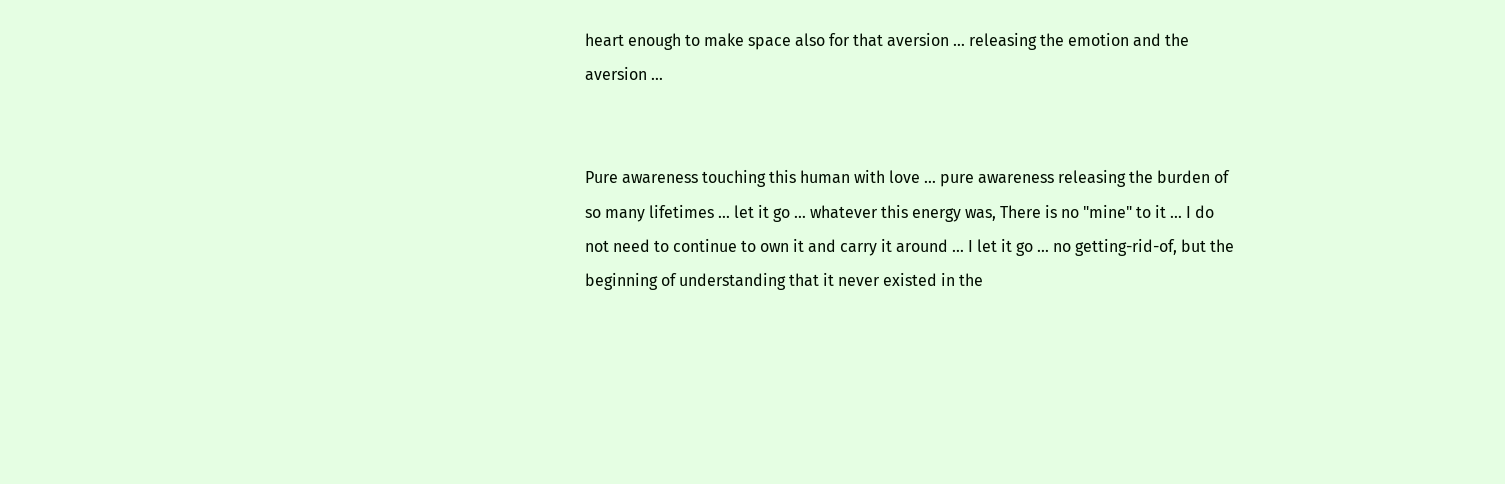heart enough to make space also for that aversion … releasing the emotion and the aversion …


Pure awareness touching this human with love … pure awareness releasing the burden of so many lifetimes … let it go … whatever this energy was, There is no "mine" to it … I do not need to continue to own it and carry it around … I let it go … no getting-rid-of, but the beginning of understanding that it never existed in the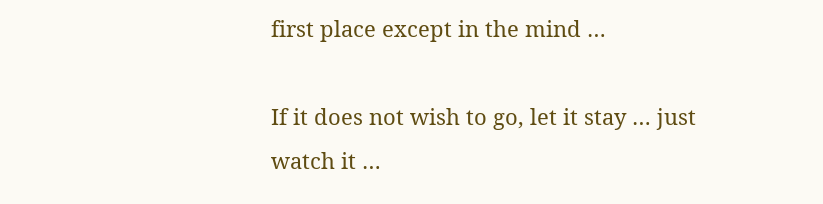first place except in the mind …

If it does not wish to go, let it stay … just watch it …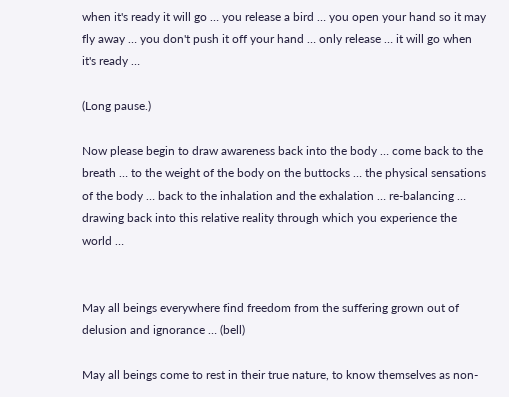when it's ready it will go … you release a bird … you open your hand so it may fly away … you don't push it off your hand … only release … it will go when it's ready …

(Long pause.)

Now please begin to draw awareness back into the body … come back to the breath … to the weight of the body on the buttocks … the physical sensations of the body … back to the inhalation and the exhalation … re-balancing … drawing back into this relative reality through which you experience the world …


May all beings everywhere find freedom from the suffering grown out of delusion and ignorance … (bell)

May all beings come to rest in their true nature, to know themselves as non-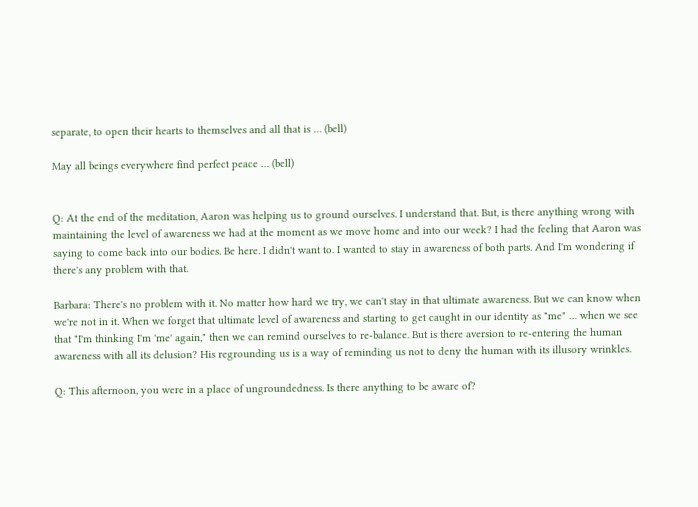separate, to open their hearts to themselves and all that is … (bell)

May all beings everywhere find perfect peace … (bell)


Q: At the end of the meditation, Aaron was helping us to ground ourselves. I understand that. But, is there anything wrong with maintaining the level of awareness we had at the moment as we move home and into our week? I had the feeling that Aaron was saying to come back into our bodies. Be here. I didn't want to. I wanted to stay in awareness of both parts. And I'm wondering if there's any problem with that.

Barbara: There's no problem with it. No matter how hard we try, we can't stay in that ultimate awareness. But we can know when we're not in it. When we forget that ultimate level of awareness and starting to get caught in our identity as "me" … when we see that "I'm thinking I'm 'me' again," then we can remind ourselves to re-balance. But is there aversion to re-entering the human awareness with all its delusion? His regrounding us is a way of reminding us not to deny the human with its illusory wrinkles.

Q: This afternoon, you were in a place of ungroundedness. Is there anything to be aware of?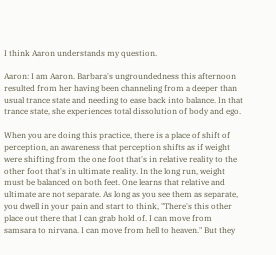I think Aaron understands my question.

Aaron: I am Aaron. Barbara's ungroundedness this afternoon resulted from her having been channeling from a deeper than usual trance state and needing to ease back into balance. In that trance state, she experiences total dissolution of body and ego.

When you are doing this practice, there is a place of shift of perception, an awareness that perception shifts as if weight were shifting from the one foot that's in relative reality to the other foot that's in ultimate reality. In the long run, weight must be balanced on both feet. One learns that relative and ultimate are not separate. As long as you see them as separate, you dwell in your pain and start to think, "There's this other place out there that I can grab hold of. I can move from samsara to nirvana. I can move from hell to heaven." But they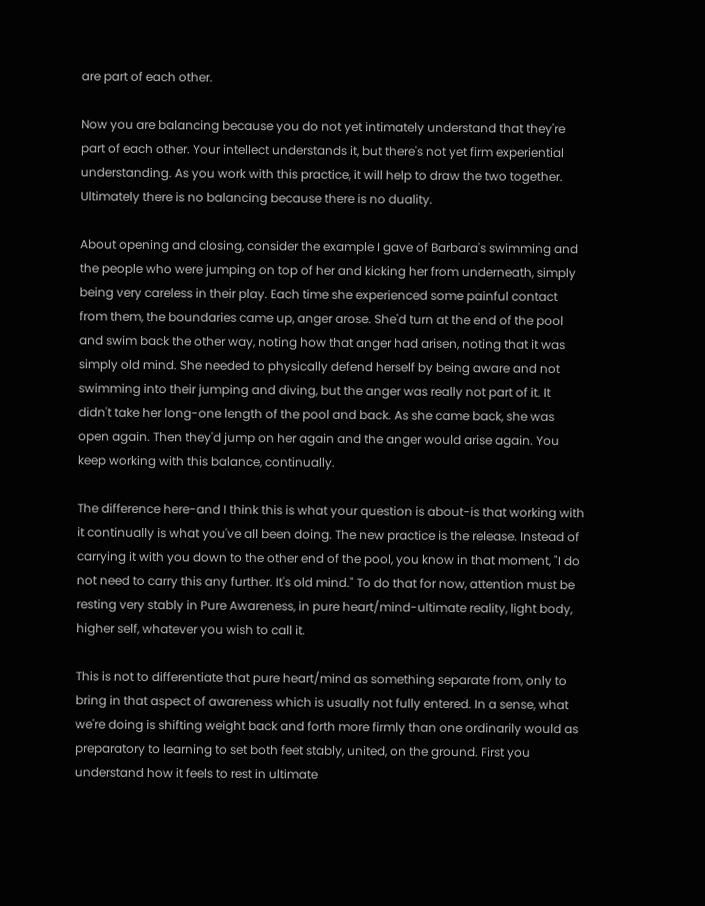are part of each other.

Now you are balancing because you do not yet intimately understand that they're part of each other. Your intellect understands it, but there's not yet firm experiential understanding. As you work with this practice, it will help to draw the two together. Ultimately there is no balancing because there is no duality.

About opening and closing, consider the example I gave of Barbara's swimming and the people who were jumping on top of her and kicking her from underneath, simply being very careless in their play. Each time she experienced some painful contact from them, the boundaries came up, anger arose. She'd turn at the end of the pool and swim back the other way, noting how that anger had arisen, noting that it was simply old mind. She needed to physically defend herself by being aware and not swimming into their jumping and diving, but the anger was really not part of it. It didn't take her long-one length of the pool and back. As she came back, she was open again. Then they'd jump on her again and the anger would arise again. You keep working with this balance, continually.

The difference here-and I think this is what your question is about-is that working with it continually is what you've all been doing. The new practice is the release. Instead of carrying it with you down to the other end of the pool, you know in that moment, "I do not need to carry this any further. It's old mind." To do that for now, attention must be resting very stably in Pure Awareness, in pure heart/mind-ultimate reality, light body, higher self, whatever you wish to call it.

This is not to differentiate that pure heart/mind as something separate from, only to bring in that aspect of awareness which is usually not fully entered. In a sense, what we're doing is shifting weight back and forth more firmly than one ordinarily would as preparatory to learning to set both feet stably, united, on the ground. First you understand how it feels to rest in ultimate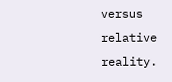versus relative reality.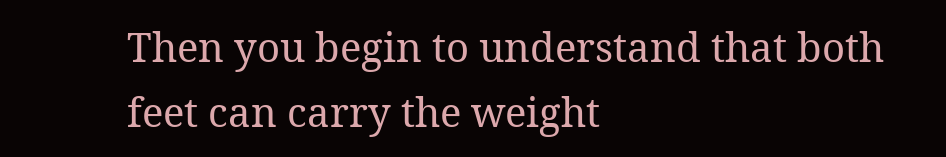Then you begin to understand that both feet can carry the weight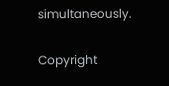simultaneously.

Copyright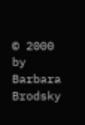© 2000 by Barbara Brodsky